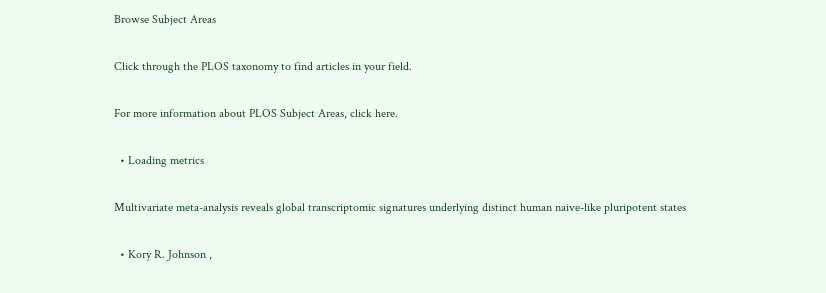Browse Subject Areas

Click through the PLOS taxonomy to find articles in your field.

For more information about PLOS Subject Areas, click here.

  • Loading metrics

Multivariate meta-analysis reveals global transcriptomic signatures underlying distinct human naive-like pluripotent states

  • Kory R. Johnson ,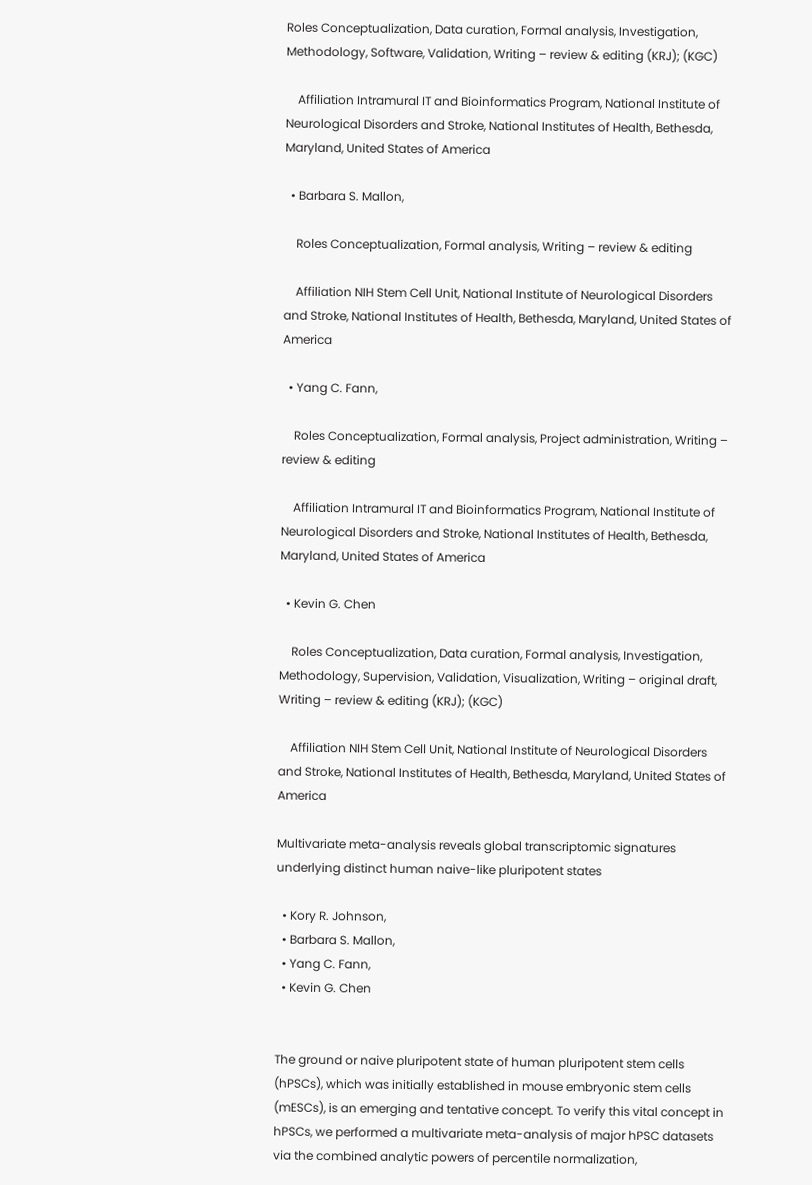Roles Conceptualization, Data curation, Formal analysis, Investigation, Methodology, Software, Validation, Writing – review & editing (KRJ); (KGC)

    Affiliation Intramural IT and Bioinformatics Program, National Institute of Neurological Disorders and Stroke, National Institutes of Health, Bethesda, Maryland, United States of America

  • Barbara S. Mallon,

    Roles Conceptualization, Formal analysis, Writing – review & editing

    Affiliation NIH Stem Cell Unit, National Institute of Neurological Disorders and Stroke, National Institutes of Health, Bethesda, Maryland, United States of America

  • Yang C. Fann,

    Roles Conceptualization, Formal analysis, Project administration, Writing – review & editing

    Affiliation Intramural IT and Bioinformatics Program, National Institute of Neurological Disorders and Stroke, National Institutes of Health, Bethesda, Maryland, United States of America

  • Kevin G. Chen

    Roles Conceptualization, Data curation, Formal analysis, Investigation, Methodology, Supervision, Validation, Visualization, Writing – original draft, Writing – review & editing (KRJ); (KGC)

    Affiliation NIH Stem Cell Unit, National Institute of Neurological Disorders and Stroke, National Institutes of Health, Bethesda, Maryland, United States of America

Multivariate meta-analysis reveals global transcriptomic signatures underlying distinct human naive-like pluripotent states

  • Kory R. Johnson,
  • Barbara S. Mallon,
  • Yang C. Fann,
  • Kevin G. Chen


The ground or naive pluripotent state of human pluripotent stem cells (hPSCs), which was initially established in mouse embryonic stem cells (mESCs), is an emerging and tentative concept. To verify this vital concept in hPSCs, we performed a multivariate meta-analysis of major hPSC datasets via the combined analytic powers of percentile normalization,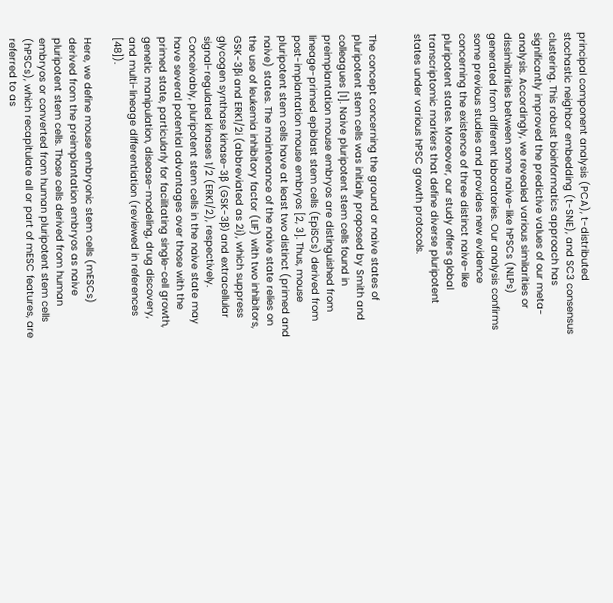principal component analysis (PCA), t-distributed stochastic neighbor embedding (t-SNE), and SC3 consensus clustering. This robust bioinformatics approach has significantly improved the predictive values of our meta-analysis. Accordingly, we revealed various similarities or dissimilarities between some naive-like hPSCs (NLPs) generated from different laboratories. Our analysis confirms some previous studies and provides new evidence concerning the existence of three distinct naive-like pluripotent states. Moreover, our study offers global transcriptomic markers that define diverse pluripotent states under various hPSC growth protocols.


The concept concerning the ground or naive states of pluripotent stem cells was initially proposed by Smith and colleagues [1]. Naive pluripotent stem cells found in preimplantation mouse embryos are distinguished from lineage-primed epiblast stem cells (EpiSCs) derived from post-implantation mouse embryos [2, 3]. Thus, mouse pluripotent stem cells have at least two distinct (primed and naive) states. The maintenance of the naive state relies on the use of leukemia inhibitory factor (LIF) with two inhibitors, GSK-3βi and ERK1/2i (abbreviated as 2i), which suppress glycogen synthase kinase-3β (GSK-3β) and extracellular signal-regulated kinases 1/2 (ERK1/2), respectively. Conceivably, pluripotent stem cells in the naive state may have several potential advantages over those with the primed state, particularly for facilitating single-cell growth, genetic manipulation, disease-modeling, drug discovery, and multi-lineage differentiation (reviewed in references [48]).

Here, we define mouse embryonic stem cells (mESCs) derived from the preimplantation embryos as naive pluripotent stem cells. Those cells derived from human embryos or converted from human pluripotent stem cells (hPSCs), which recapitulate all or part of mESC features, are referred to as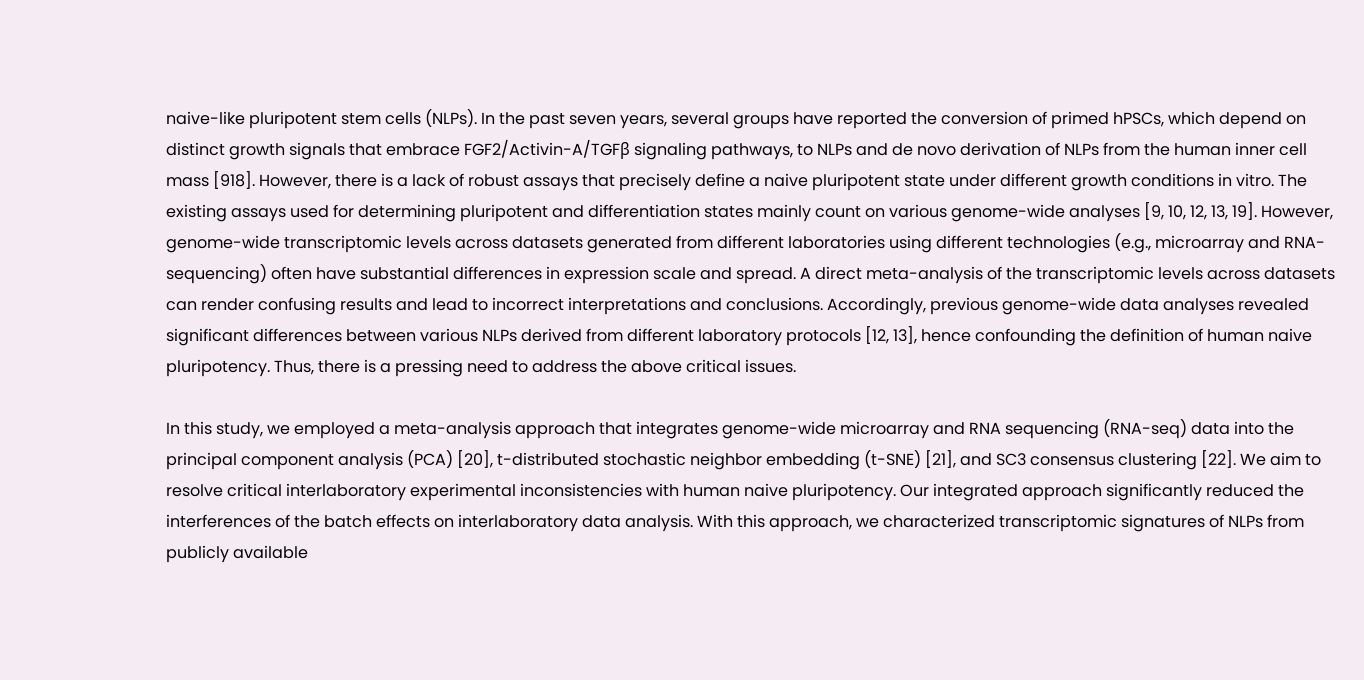naive-like pluripotent stem cells (NLPs). In the past seven years, several groups have reported the conversion of primed hPSCs, which depend on distinct growth signals that embrace FGF2/Activin-A/TGFβ signaling pathways, to NLPs and de novo derivation of NLPs from the human inner cell mass [918]. However, there is a lack of robust assays that precisely define a naive pluripotent state under different growth conditions in vitro. The existing assays used for determining pluripotent and differentiation states mainly count on various genome-wide analyses [9, 10, 12, 13, 19]. However, genome-wide transcriptomic levels across datasets generated from different laboratories using different technologies (e.g., microarray and RNA-sequencing) often have substantial differences in expression scale and spread. A direct meta-analysis of the transcriptomic levels across datasets can render confusing results and lead to incorrect interpretations and conclusions. Accordingly, previous genome-wide data analyses revealed significant differences between various NLPs derived from different laboratory protocols [12, 13], hence confounding the definition of human naive pluripotency. Thus, there is a pressing need to address the above critical issues.

In this study, we employed a meta-analysis approach that integrates genome-wide microarray and RNA sequencing (RNA-seq) data into the principal component analysis (PCA) [20], t-distributed stochastic neighbor embedding (t-SNE) [21], and SC3 consensus clustering [22]. We aim to resolve critical interlaboratory experimental inconsistencies with human naive pluripotency. Our integrated approach significantly reduced the interferences of the batch effects on interlaboratory data analysis. With this approach, we characterized transcriptomic signatures of NLPs from publicly available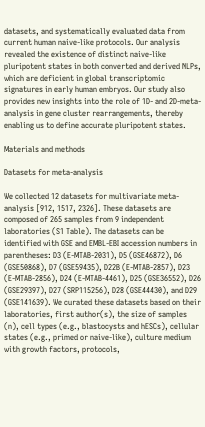datasets, and systematically evaluated data from current human naive-like protocols. Our analysis revealed the existence of distinct naive-like pluripotent states in both converted and derived NLPs, which are deficient in global transcriptomic signatures in early human embryos. Our study also provides new insights into the role of 1D- and 2D-meta-analysis in gene cluster rearrangements, thereby enabling us to define accurate pluripotent states.

Materials and methods

Datasets for meta-analysis

We collected 12 datasets for multivariate meta-analysis [912, 1517, 2326]. These datasets are composed of 265 samples from 9 independent laboratories (S1 Table). The datasets can be identified with GSE and EMBL-EBI accession numbers in parentheses: D3 (E-MTAB-2031), D5 (GSE46872), D6 (GSE50868), D7 (GSE59435), D22B (E-MTAB-2857), D23 (E-MTAB-2856), D24 (E-MTAB-4461), D25 (GSE36552), D26 (GSE29397), D27 (SRP115256), D28 (GSE44430), and D29 (GSE141639). We curated these datasets based on their laboratories, first author(s), the size of samples (n), cell types (e.g., blastocysts and hESCs), cellular states (e.g., primed or naive-like), culture medium with growth factors, protocols,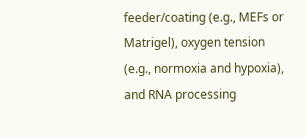feeder/coating (e.g., MEFs or Matrigel), oxygen tension (e.g., normoxia and hypoxia), and RNA processing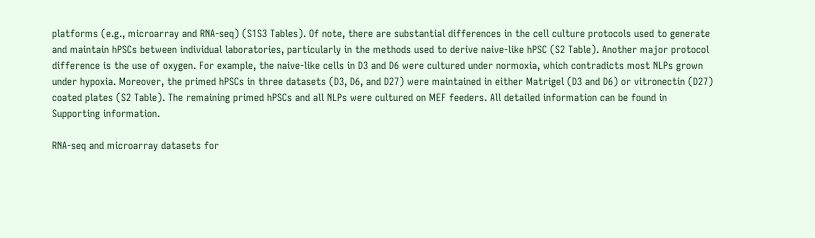platforms (e.g., microarray and RNA-seq) (S1S3 Tables). Of note, there are substantial differences in the cell culture protocols used to generate and maintain hPSCs between individual laboratories, particularly in the methods used to derive naive-like hPSC (S2 Table). Another major protocol difference is the use of oxygen. For example, the naive-like cells in D3 and D6 were cultured under normoxia, which contradicts most NLPs grown under hypoxia. Moreover, the primed hPSCs in three datasets (D3, D6, and D27) were maintained in either Matrigel (D3 and D6) or vitronectin (D27) coated plates (S2 Table). The remaining primed hPSCs and all NLPs were cultured on MEF feeders. All detailed information can be found in Supporting information.

RNA-seq and microarray datasets for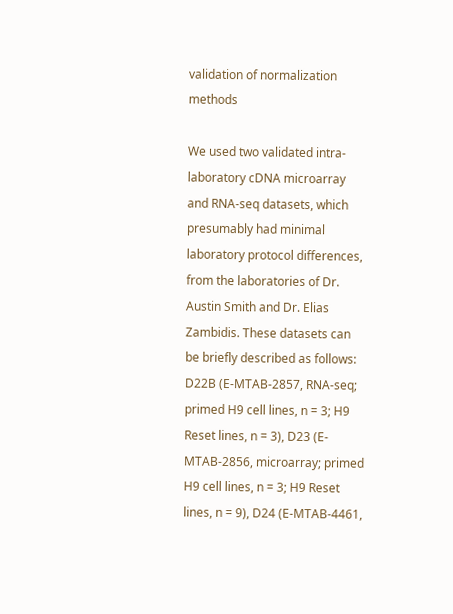validation of normalization methods

We used two validated intra-laboratory cDNA microarray and RNA-seq datasets, which presumably had minimal laboratory protocol differences, from the laboratories of Dr. Austin Smith and Dr. Elias Zambidis. These datasets can be briefly described as follows: D22B (E-MTAB-2857, RNA-seq; primed H9 cell lines, n = 3; H9 Reset lines, n = 3), D23 (E-MTAB-2856, microarray; primed H9 cell lines, n = 3; H9 Reset lines, n = 9), D24 (E-MTAB-4461,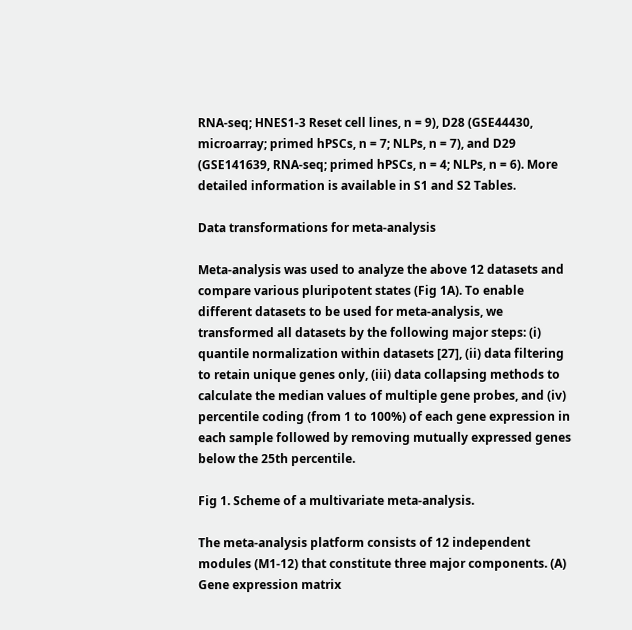RNA-seq; HNES1-3 Reset cell lines, n = 9), D28 (GSE44430, microarray; primed hPSCs, n = 7; NLPs, n = 7), and D29 (GSE141639, RNA-seq; primed hPSCs, n = 4; NLPs, n = 6). More detailed information is available in S1 and S2 Tables.

Data transformations for meta-analysis

Meta-analysis was used to analyze the above 12 datasets and compare various pluripotent states (Fig 1A). To enable different datasets to be used for meta-analysis, we transformed all datasets by the following major steps: (i) quantile normalization within datasets [27], (ii) data filtering to retain unique genes only, (iii) data collapsing methods to calculate the median values of multiple gene probes, and (iv) percentile coding (from 1 to 100%) of each gene expression in each sample followed by removing mutually expressed genes below the 25th percentile.

Fig 1. Scheme of a multivariate meta-analysis.

The meta-analysis platform consists of 12 independent modules (M1-12) that constitute three major components. (A) Gene expression matrix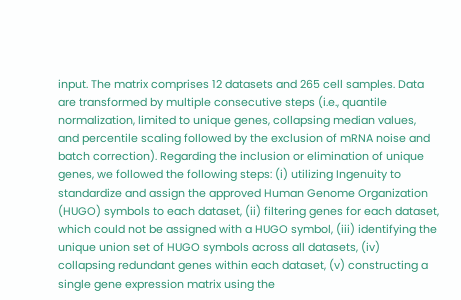input. The matrix comprises 12 datasets and 265 cell samples. Data are transformed by multiple consecutive steps (i.e., quantile normalization, limited to unique genes, collapsing median values, and percentile scaling followed by the exclusion of mRNA noise and batch correction). Regarding the inclusion or elimination of unique genes, we followed the following steps: (i) utilizing Ingenuity to standardize and assign the approved Human Genome Organization (HUGO) symbols to each dataset, (ii) filtering genes for each dataset, which could not be assigned with a HUGO symbol, (iii) identifying the unique union set of HUGO symbols across all datasets, (iv) collapsing redundant genes within each dataset, (v) constructing a single gene expression matrix using the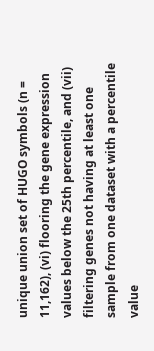unique union set of HUGO symbols (n = 11,162), (vi) flooring the gene expression values below the 25th percentile, and (vii) filtering genes not having at least one sample from one dataset with a percentile value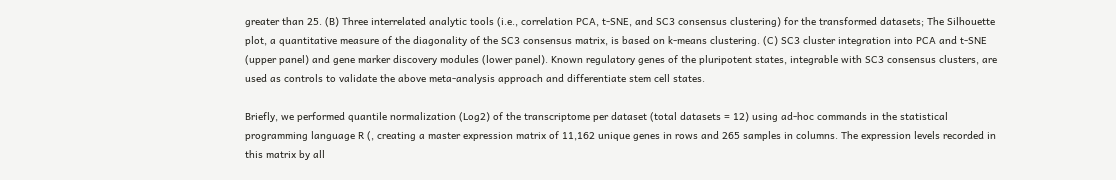greater than 25. (B) Three interrelated analytic tools (i.e., correlation PCA, t-SNE, and SC3 consensus clustering) for the transformed datasets; The Silhouette plot, a quantitative measure of the diagonality of the SC3 consensus matrix, is based on k-means clustering. (C) SC3 cluster integration into PCA and t-SNE (upper panel) and gene marker discovery modules (lower panel). Known regulatory genes of the pluripotent states, integrable with SC3 consensus clusters, are used as controls to validate the above meta-analysis approach and differentiate stem cell states.

Briefly, we performed quantile normalization (Log2) of the transcriptome per dataset (total datasets = 12) using ad-hoc commands in the statistical programming language R (, creating a master expression matrix of 11,162 unique genes in rows and 265 samples in columns. The expression levels recorded in this matrix by all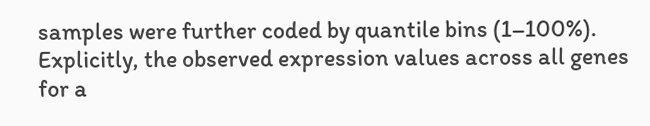samples were further coded by quantile bins (1–100%). Explicitly, the observed expression values across all genes for a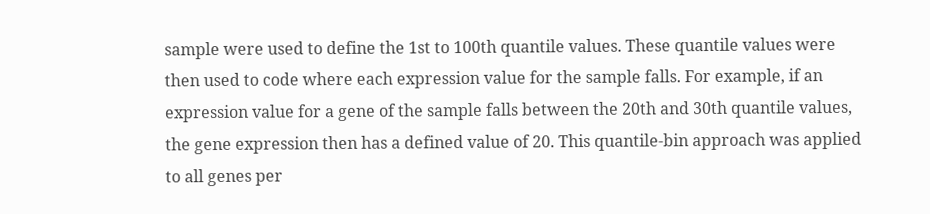sample were used to define the 1st to 100th quantile values. These quantile values were then used to code where each expression value for the sample falls. For example, if an expression value for a gene of the sample falls between the 20th and 30th quantile values, the gene expression then has a defined value of 20. This quantile-bin approach was applied to all genes per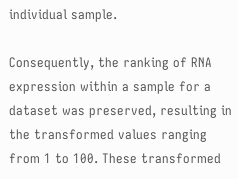individual sample.

Consequently, the ranking of RNA expression within a sample for a dataset was preserved, resulting in the transformed values ranging from 1 to 100. These transformed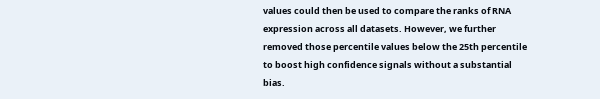values could then be used to compare the ranks of RNA expression across all datasets. However, we further removed those percentile values below the 25th percentile to boost high confidence signals without a substantial bias.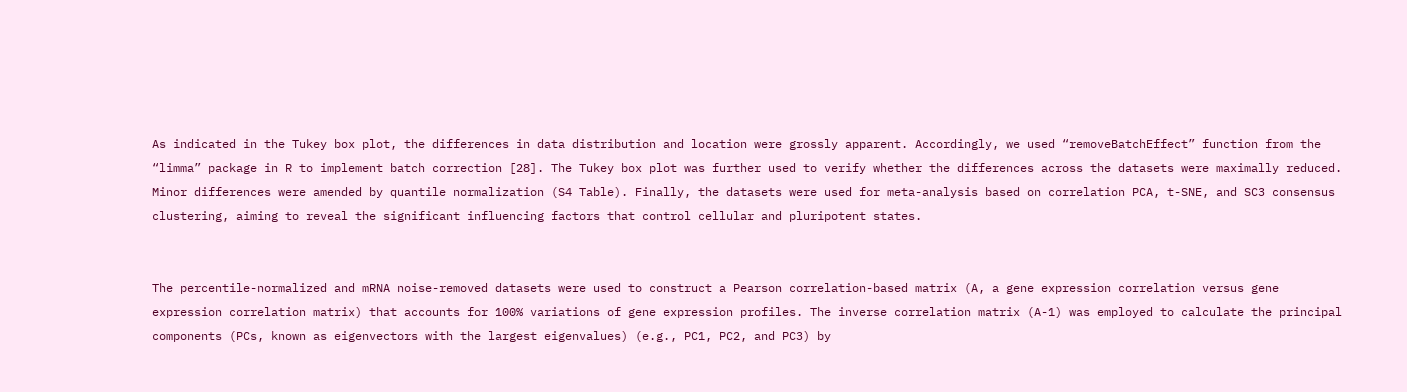As indicated in the Tukey box plot, the differences in data distribution and location were grossly apparent. Accordingly, we used “removeBatchEffect” function from the “limma” package in R to implement batch correction [28]. The Tukey box plot was further used to verify whether the differences across the datasets were maximally reduced. Minor differences were amended by quantile normalization (S4 Table). Finally, the datasets were used for meta-analysis based on correlation PCA, t-SNE, and SC3 consensus clustering, aiming to reveal the significant influencing factors that control cellular and pluripotent states.


The percentile-normalized and mRNA noise-removed datasets were used to construct a Pearson correlation-based matrix (A, a gene expression correlation versus gene expression correlation matrix) that accounts for 100% variations of gene expression profiles. The inverse correlation matrix (A-1) was employed to calculate the principal components (PCs, known as eigenvectors with the largest eigenvalues) (e.g., PC1, PC2, and PC3) by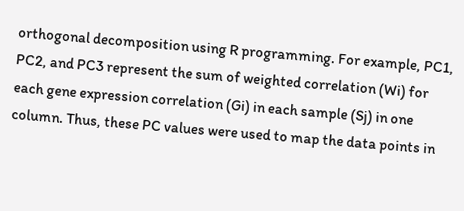orthogonal decomposition using R programming. For example, PC1, PC2, and PC3 represent the sum of weighted correlation (Wi) for each gene expression correlation (Gi) in each sample (Sj) in one column. Thus, these PC values were used to map the data points in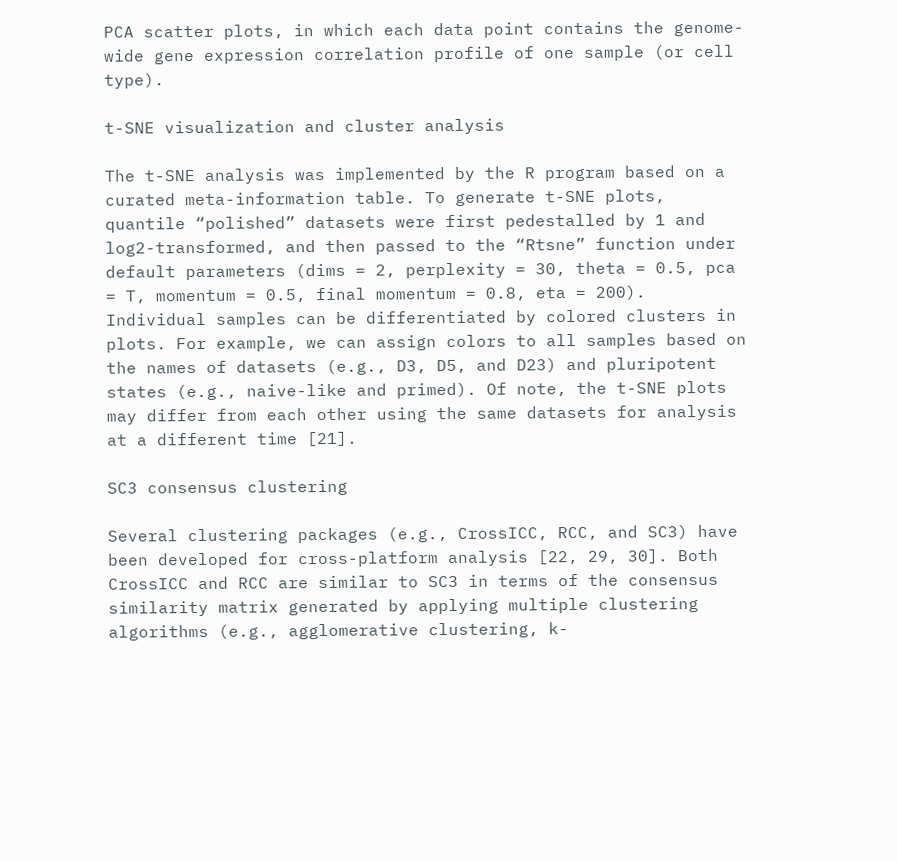PCA scatter plots, in which each data point contains the genome-wide gene expression correlation profile of one sample (or cell type).

t-SNE visualization and cluster analysis

The t-SNE analysis was implemented by the R program based on a curated meta-information table. To generate t-SNE plots, quantile “polished” datasets were first pedestalled by 1 and log2-transformed, and then passed to the “Rtsne” function under default parameters (dims = 2, perplexity = 30, theta = 0.5, pca = T, momentum = 0.5, final momentum = 0.8, eta = 200). Individual samples can be differentiated by colored clusters in plots. For example, we can assign colors to all samples based on the names of datasets (e.g., D3, D5, and D23) and pluripotent states (e.g., naive-like and primed). Of note, the t-SNE plots may differ from each other using the same datasets for analysis at a different time [21].

SC3 consensus clustering

Several clustering packages (e.g., CrossICC, RCC, and SC3) have been developed for cross-platform analysis [22, 29, 30]. Both CrossICC and RCC are similar to SC3 in terms of the consensus similarity matrix generated by applying multiple clustering algorithms (e.g., agglomerative clustering, k-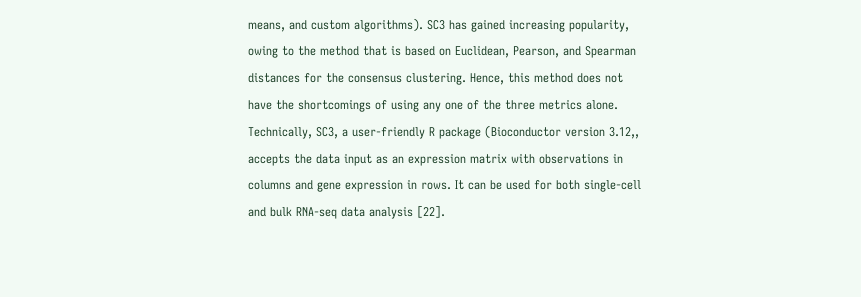means, and custom algorithms). SC3 has gained increasing popularity, owing to the method that is based on Euclidean, Pearson, and Spearman distances for the consensus clustering. Hence, this method does not have the shortcomings of using any one of the three metrics alone. Technically, SC3, a user-friendly R package (Bioconductor version 3.12,, accepts the data input as an expression matrix with observations in columns and gene expression in rows. It can be used for both single-cell and bulk RNA-seq data analysis [22].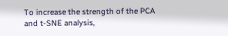To increase the strength of the PCA and t-SNE analysis,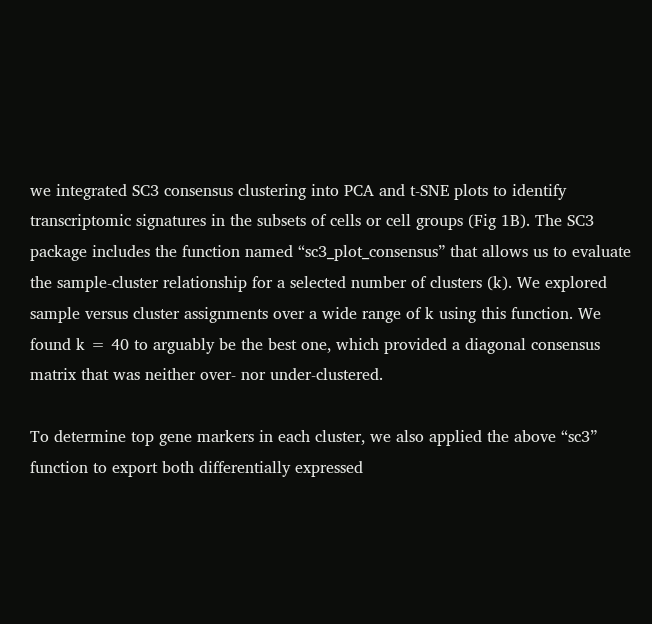we integrated SC3 consensus clustering into PCA and t-SNE plots to identify transcriptomic signatures in the subsets of cells or cell groups (Fig 1B). The SC3 package includes the function named “sc3_plot_consensus” that allows us to evaluate the sample-cluster relationship for a selected number of clusters (k). We explored sample versus cluster assignments over a wide range of k using this function. We found k = 40 to arguably be the best one, which provided a diagonal consensus matrix that was neither over- nor under-clustered.

To determine top gene markers in each cluster, we also applied the above “sc3” function to export both differentially expressed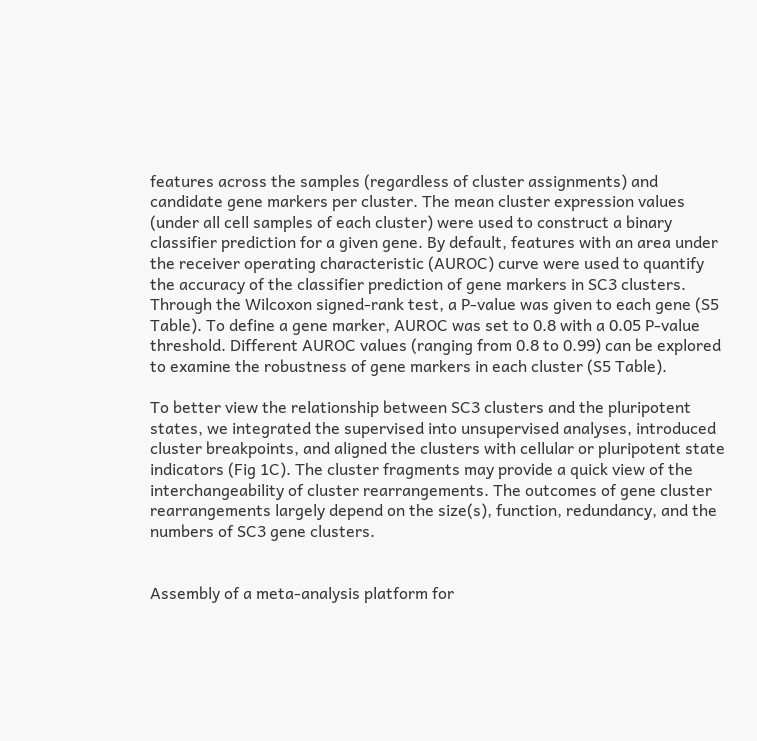features across the samples (regardless of cluster assignments) and candidate gene markers per cluster. The mean cluster expression values (under all cell samples of each cluster) were used to construct a binary classifier prediction for a given gene. By default, features with an area under the receiver operating characteristic (AUROC) curve were used to quantify the accuracy of the classifier prediction of gene markers in SC3 clusters. Through the Wilcoxon signed-rank test, a P-value was given to each gene (S5 Table). To define a gene marker, AUROC was set to 0.8 with a 0.05 P-value threshold. Different AUROC values (ranging from 0.8 to 0.99) can be explored to examine the robustness of gene markers in each cluster (S5 Table).

To better view the relationship between SC3 clusters and the pluripotent states, we integrated the supervised into unsupervised analyses, introduced cluster breakpoints, and aligned the clusters with cellular or pluripotent state indicators (Fig 1C). The cluster fragments may provide a quick view of the interchangeability of cluster rearrangements. The outcomes of gene cluster rearrangements largely depend on the size(s), function, redundancy, and the numbers of SC3 gene clusters.


Assembly of a meta-analysis platform for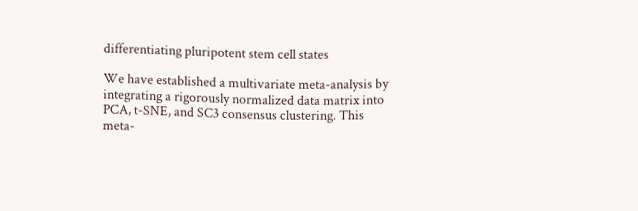differentiating pluripotent stem cell states

We have established a multivariate meta-analysis by integrating a rigorously normalized data matrix into PCA, t-SNE, and SC3 consensus clustering. This meta-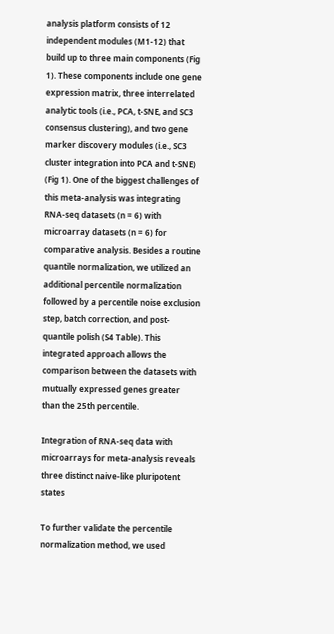analysis platform consists of 12 independent modules (M1-12) that build up to three main components (Fig 1). These components include one gene expression matrix, three interrelated analytic tools (i.e., PCA, t-SNE, and SC3 consensus clustering), and two gene marker discovery modules (i.e., SC3 cluster integration into PCA and t-SNE) (Fig 1). One of the biggest challenges of this meta-analysis was integrating RNA-seq datasets (n = 6) with microarray datasets (n = 6) for comparative analysis. Besides a routine quantile normalization, we utilized an additional percentile normalization followed by a percentile noise exclusion step, batch correction, and post-quantile polish (S4 Table). This integrated approach allows the comparison between the datasets with mutually expressed genes greater than the 25th percentile.

Integration of RNA-seq data with microarrays for meta-analysis reveals three distinct naive-like pluripotent states

To further validate the percentile normalization method, we used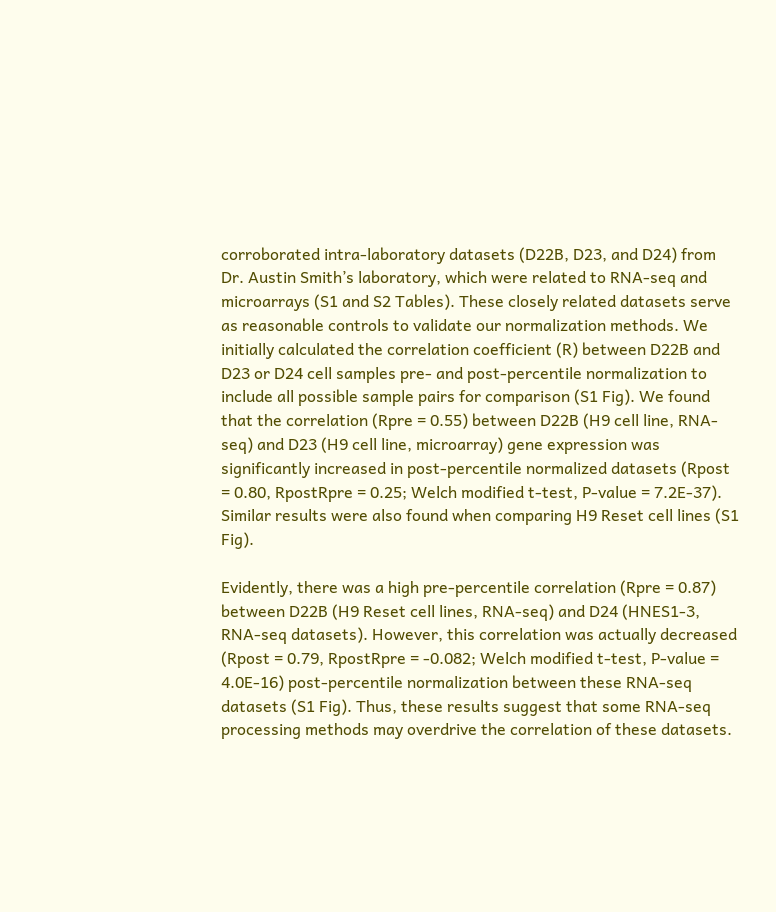corroborated intra-laboratory datasets (D22B, D23, and D24) from Dr. Austin Smith’s laboratory, which were related to RNA-seq and microarrays (S1 and S2 Tables). These closely related datasets serve as reasonable controls to validate our normalization methods. We initially calculated the correlation coefficient (R) between D22B and D23 or D24 cell samples pre- and post-percentile normalization to include all possible sample pairs for comparison (S1 Fig). We found that the correlation (Rpre = 0.55) between D22B (H9 cell line, RNA-seq) and D23 (H9 cell line, microarray) gene expression was significantly increased in post-percentile normalized datasets (Rpost = 0.80, RpostRpre = 0.25; Welch modified t-test, P-value = 7.2E-37). Similar results were also found when comparing H9 Reset cell lines (S1 Fig).

Evidently, there was a high pre-percentile correlation (Rpre = 0.87) between D22B (H9 Reset cell lines, RNA-seq) and D24 (HNES1-3, RNA-seq datasets). However, this correlation was actually decreased (Rpost = 0.79, RpostRpre = -0.082; Welch modified t-test, P-value = 4.0E-16) post-percentile normalization between these RNA-seq datasets (S1 Fig). Thus, these results suggest that some RNA-seq processing methods may overdrive the correlation of these datasets.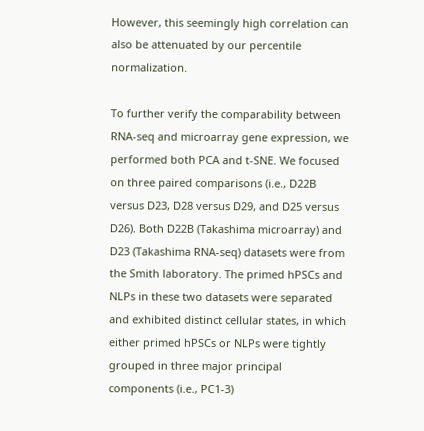However, this seemingly high correlation can also be attenuated by our percentile normalization.

To further verify the comparability between RNA-seq and microarray gene expression, we performed both PCA and t-SNE. We focused on three paired comparisons (i.e., D22B versus D23, D28 versus D29, and D25 versus D26). Both D22B (Takashima microarray) and D23 (Takashima RNA-seq) datasets were from the Smith laboratory. The primed hPSCs and NLPs in these two datasets were separated and exhibited distinct cellular states, in which either primed hPSCs or NLPs were tightly grouped in three major principal components (i.e., PC1-3)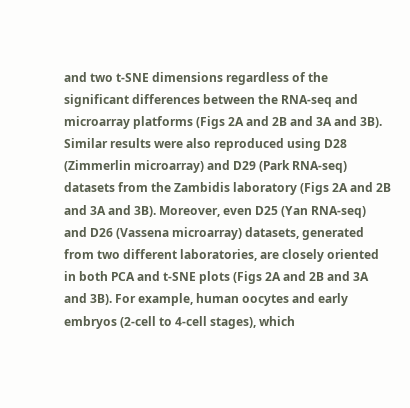and two t-SNE dimensions regardless of the significant differences between the RNA-seq and microarray platforms (Figs 2A and 2B and 3A and 3B). Similar results were also reproduced using D28 (Zimmerlin microarray) and D29 (Park RNA-seq) datasets from the Zambidis laboratory (Figs 2A and 2B and 3A and 3B). Moreover, even D25 (Yan RNA-seq) and D26 (Vassena microarray) datasets, generated from two different laboratories, are closely oriented in both PCA and t-SNE plots (Figs 2A and 2B and 3A and 3B). For example, human oocytes and early embryos (2-cell to 4-cell stages), which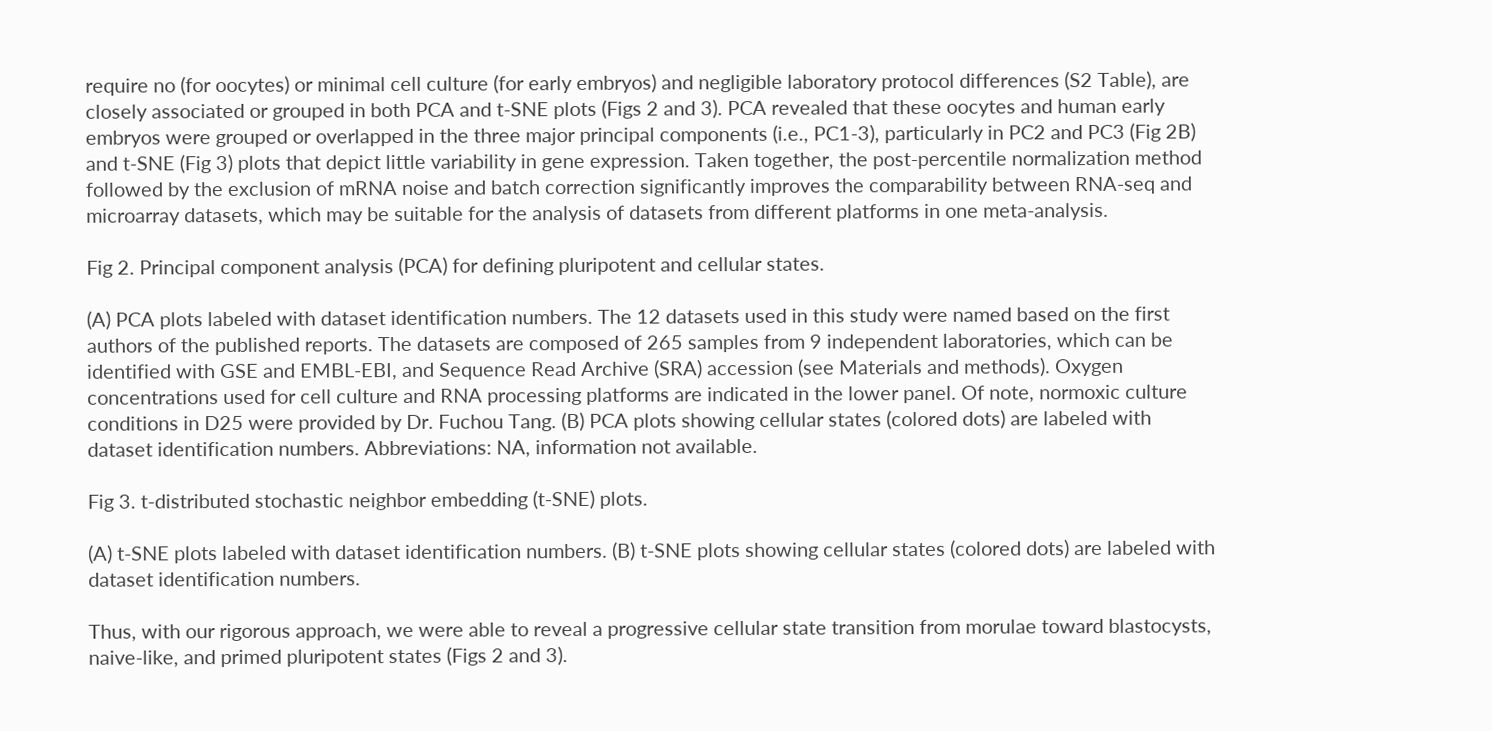require no (for oocytes) or minimal cell culture (for early embryos) and negligible laboratory protocol differences (S2 Table), are closely associated or grouped in both PCA and t-SNE plots (Figs 2 and 3). PCA revealed that these oocytes and human early embryos were grouped or overlapped in the three major principal components (i.e., PC1-3), particularly in PC2 and PC3 (Fig 2B) and t-SNE (Fig 3) plots that depict little variability in gene expression. Taken together, the post-percentile normalization method followed by the exclusion of mRNA noise and batch correction significantly improves the comparability between RNA-seq and microarray datasets, which may be suitable for the analysis of datasets from different platforms in one meta-analysis.

Fig 2. Principal component analysis (PCA) for defining pluripotent and cellular states.

(A) PCA plots labeled with dataset identification numbers. The 12 datasets used in this study were named based on the first authors of the published reports. The datasets are composed of 265 samples from 9 independent laboratories, which can be identified with GSE and EMBL-EBI, and Sequence Read Archive (SRA) accession (see Materials and methods). Oxygen concentrations used for cell culture and RNA processing platforms are indicated in the lower panel. Of note, normoxic culture conditions in D25 were provided by Dr. Fuchou Tang. (B) PCA plots showing cellular states (colored dots) are labeled with dataset identification numbers. Abbreviations: NA, information not available.

Fig 3. t-distributed stochastic neighbor embedding (t-SNE) plots.

(A) t-SNE plots labeled with dataset identification numbers. (B) t-SNE plots showing cellular states (colored dots) are labeled with dataset identification numbers.

Thus, with our rigorous approach, we were able to reveal a progressive cellular state transition from morulae toward blastocysts, naive-like, and primed pluripotent states (Figs 2 and 3).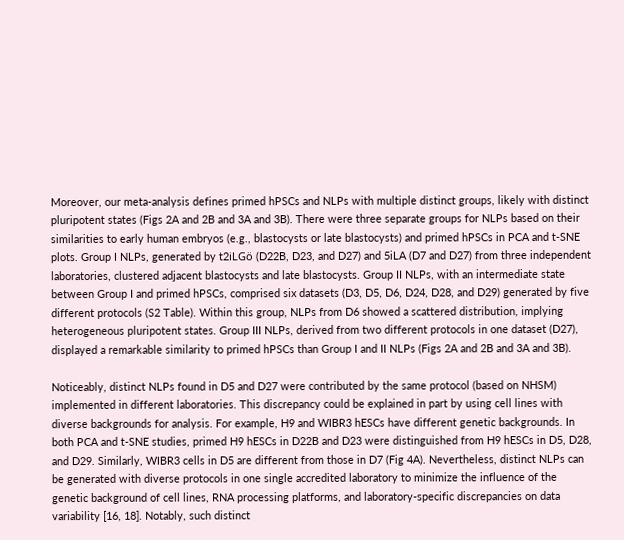Moreover, our meta-analysis defines primed hPSCs and NLPs with multiple distinct groups, likely with distinct pluripotent states (Figs 2A and 2B and 3A and 3B). There were three separate groups for NLPs based on their similarities to early human embryos (e.g., blastocysts or late blastocysts) and primed hPSCs in PCA and t-SNE plots. Group I NLPs, generated by t2iLGö (D22B, D23, and D27) and 5iLA (D7 and D27) from three independent laboratories, clustered adjacent blastocysts and late blastocysts. Group II NLPs, with an intermediate state between Group I and primed hPSCs, comprised six datasets (D3, D5, D6, D24, D28, and D29) generated by five different protocols (S2 Table). Within this group, NLPs from D6 showed a scattered distribution, implying heterogeneous pluripotent states. Group III NLPs, derived from two different protocols in one dataset (D27), displayed a remarkable similarity to primed hPSCs than Group I and II NLPs (Figs 2A and 2B and 3A and 3B).

Noticeably, distinct NLPs found in D5 and D27 were contributed by the same protocol (based on NHSM) implemented in different laboratories. This discrepancy could be explained in part by using cell lines with diverse backgrounds for analysis. For example, H9 and WIBR3 hESCs have different genetic backgrounds. In both PCA and t-SNE studies, primed H9 hESCs in D22B and D23 were distinguished from H9 hESCs in D5, D28, and D29. Similarly, WIBR3 cells in D5 are different from those in D7 (Fig 4A). Nevertheless, distinct NLPs can be generated with diverse protocols in one single accredited laboratory to minimize the influence of the genetic background of cell lines, RNA processing platforms, and laboratory-specific discrepancies on data variability [16, 18]. Notably, such distinct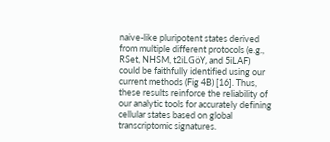naive-like pluripotent states derived from multiple different protocols (e.g., RSet, NHSM, t2iLGöY, and 5iLAF) could be faithfully identified using our current methods (Fig 4B) [16]. Thus, these results reinforce the reliability of our analytic tools for accurately defining cellular states based on global transcriptomic signatures.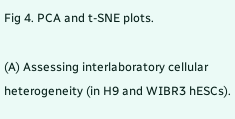Fig 4. PCA and t-SNE plots.

(A) Assessing interlaboratory cellular heterogeneity (in H9 and WIBR3 hESCs).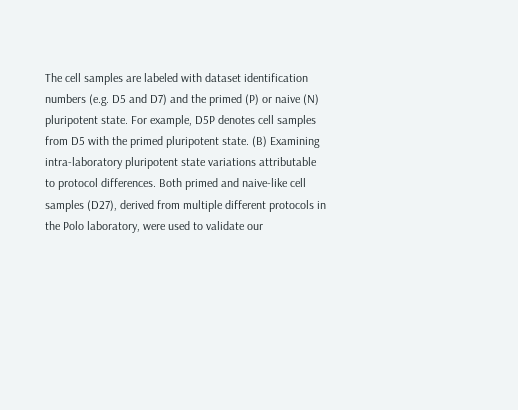The cell samples are labeled with dataset identification numbers (e.g. D5 and D7) and the primed (P) or naive (N) pluripotent state. For example, D5P denotes cell samples from D5 with the primed pluripotent state. (B) Examining intra-laboratory pluripotent state variations attributable to protocol differences. Both primed and naive-like cell samples (D27), derived from multiple different protocols in the Polo laboratory, were used to validate our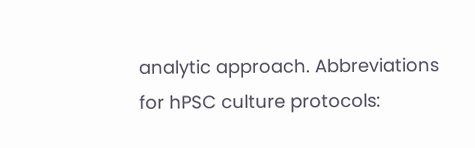analytic approach. Abbreviations for hPSC culture protocols: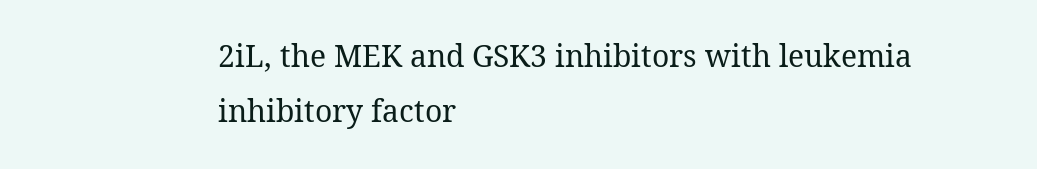2iL, the MEK and GSK3 inhibitors with leukemia inhibitory factor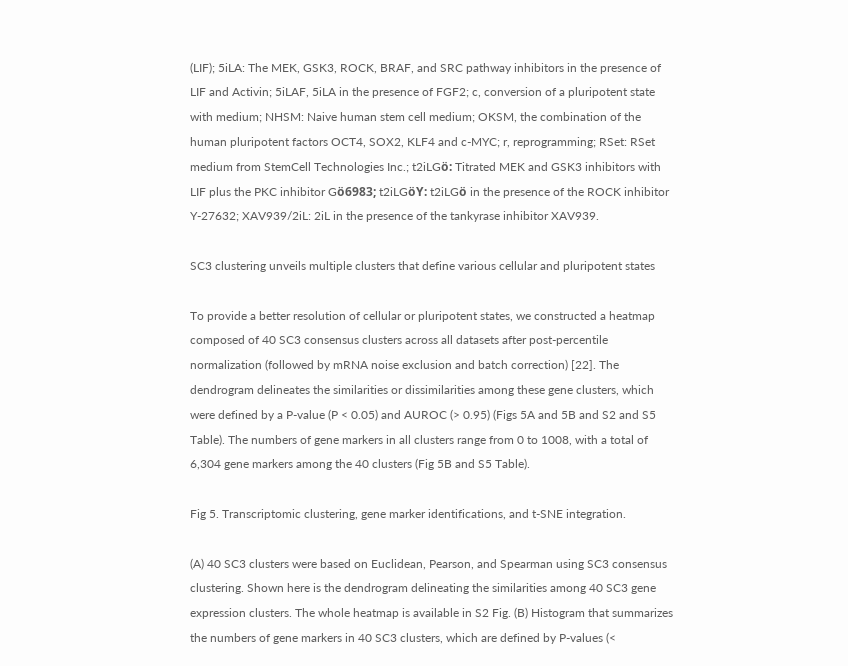(LIF); 5iLA: The MEK, GSK3, ROCK, BRAF, and SRC pathway inhibitors in the presence of LIF and Activin; 5iLAF, 5iLA in the presence of FGF2; c, conversion of a pluripotent state with medium; NHSM: Naive human stem cell medium; OKSM, the combination of the human pluripotent factors OCT4, SOX2, KLF4 and c-MYC; r, reprogramming; RSet: RSet medium from StemCell Technologies Inc.; t2iLGӧ: Titrated MEK and GSK3 inhibitors with LIF plus the PKC inhibitor Gӧ6983; t2iLGӧY: t2iLGӧ in the presence of the ROCK inhibitor Y-27632; XAV939/2iL: 2iL in the presence of the tankyrase inhibitor XAV939.

SC3 clustering unveils multiple clusters that define various cellular and pluripotent states

To provide a better resolution of cellular or pluripotent states, we constructed a heatmap composed of 40 SC3 consensus clusters across all datasets after post-percentile normalization (followed by mRNA noise exclusion and batch correction) [22]. The dendrogram delineates the similarities or dissimilarities among these gene clusters, which were defined by a P-value (P < 0.05) and AUROC (> 0.95) (Figs 5A and 5B and S2 and S5 Table). The numbers of gene markers in all clusters range from 0 to 1008, with a total of 6,304 gene markers among the 40 clusters (Fig 5B and S5 Table).

Fig 5. Transcriptomic clustering, gene marker identifications, and t-SNE integration.

(A) 40 SC3 clusters were based on Euclidean, Pearson, and Spearman using SC3 consensus clustering. Shown here is the dendrogram delineating the similarities among 40 SC3 gene expression clusters. The whole heatmap is available in S2 Fig. (B) Histogram that summarizes the numbers of gene markers in 40 SC3 clusters, which are defined by P-values (<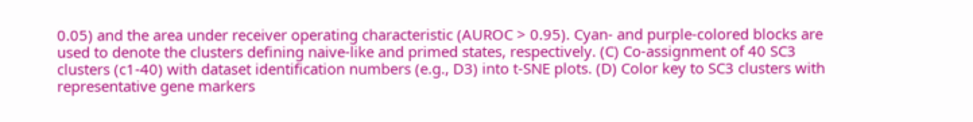0.05) and the area under receiver operating characteristic (AUROC > 0.95). Cyan- and purple-colored blocks are used to denote the clusters defining naive-like and primed states, respectively. (C) Co-assignment of 40 SC3 clusters (c1-40) with dataset identification numbers (e.g., D3) into t-SNE plots. (D) Color key to SC3 clusters with representative gene markers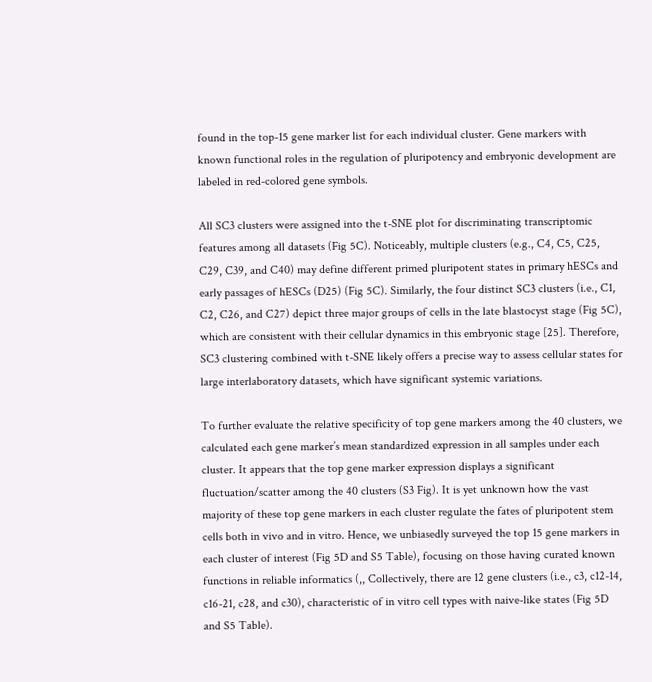found in the top-15 gene marker list for each individual cluster. Gene markers with known functional roles in the regulation of pluripotency and embryonic development are labeled in red-colored gene symbols.

All SC3 clusters were assigned into the t-SNE plot for discriminating transcriptomic features among all datasets (Fig 5C). Noticeably, multiple clusters (e.g., C4, C5, C25, C29, C39, and C40) may define different primed pluripotent states in primary hESCs and early passages of hESCs (D25) (Fig 5C). Similarly, the four distinct SC3 clusters (i.e., C1, C2, C26, and C27) depict three major groups of cells in the late blastocyst stage (Fig 5C), which are consistent with their cellular dynamics in this embryonic stage [25]. Therefore, SC3 clustering combined with t-SNE likely offers a precise way to assess cellular states for large interlaboratory datasets, which have significant systemic variations.

To further evaluate the relative specificity of top gene markers among the 40 clusters, we calculated each gene marker’s mean standardized expression in all samples under each cluster. It appears that the top gene marker expression displays a significant fluctuation/scatter among the 40 clusters (S3 Fig). It is yet unknown how the vast majority of these top gene markers in each cluster regulate the fates of pluripotent stem cells both in vivo and in vitro. Hence, we unbiasedly surveyed the top 15 gene markers in each cluster of interest (Fig 5D and S5 Table), focusing on those having curated known functions in reliable informatics (,, Collectively, there are 12 gene clusters (i.e., c3, c12-14, c16-21, c28, and c30), characteristic of in vitro cell types with naive-like states (Fig 5D and S5 Table).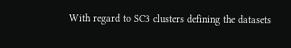With regard to SC3 clusters defining the datasets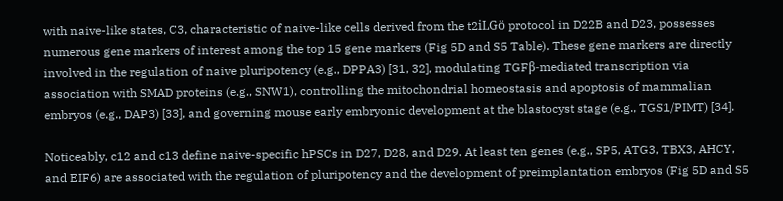with naive-like states, C3, characteristic of naive-like cells derived from the t2iLGö protocol in D22B and D23, possesses numerous gene markers of interest among the top 15 gene markers (Fig 5D and S5 Table). These gene markers are directly involved in the regulation of naive pluripotency (e.g., DPPA3) [31, 32], modulating TGFβ-mediated transcription via association with SMAD proteins (e.g., SNW1), controlling the mitochondrial homeostasis and apoptosis of mammalian embryos (e.g., DAP3) [33], and governing mouse early embryonic development at the blastocyst stage (e.g., TGS1/PIMT) [34].

Noticeably, c12 and c13 define naive-specific hPSCs in D27, D28, and D29. At least ten genes (e.g., SP5, ATG3, TBX3, AHCY, and EIF6) are associated with the regulation of pluripotency and the development of preimplantation embryos (Fig 5D and S5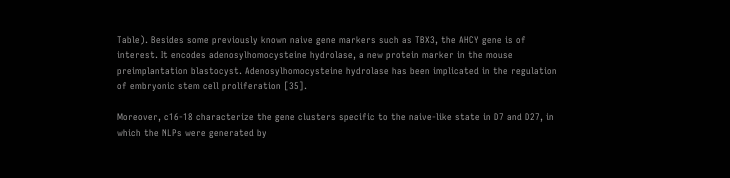Table). Besides some previously known naive gene markers such as TBX3, the AHCY gene is of interest. It encodes adenosylhomocysteine hydrolase, a new protein marker in the mouse preimplantation blastocyst. Adenosylhomocysteine hydrolase has been implicated in the regulation of embryonic stem cell proliferation [35].

Moreover, c16-18 characterize the gene clusters specific to the naive-like state in D7 and D27, in which the NLPs were generated by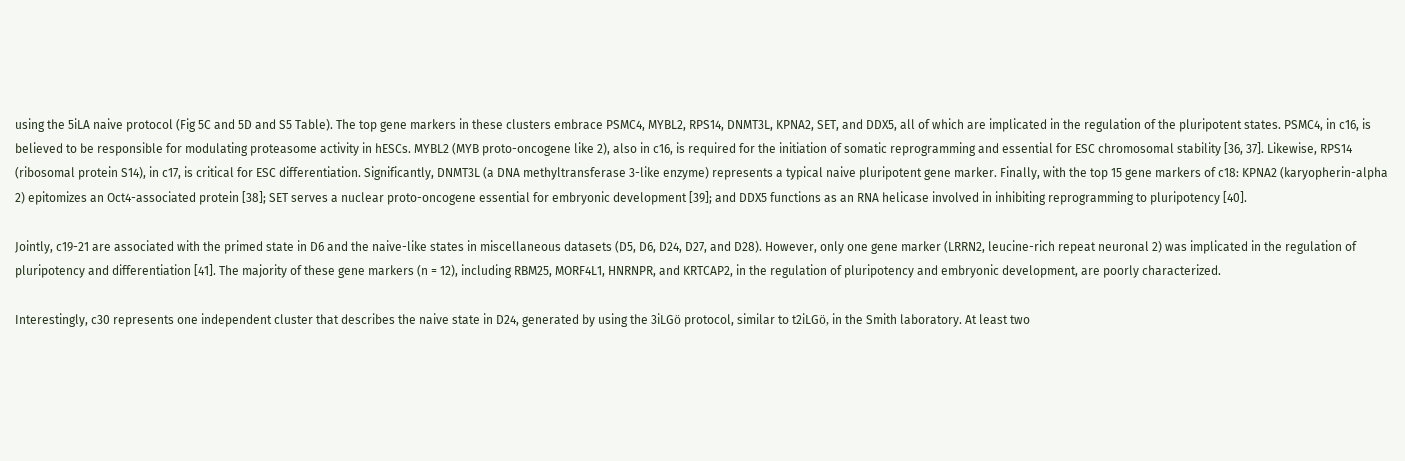using the 5iLA naive protocol (Fig 5C and 5D and S5 Table). The top gene markers in these clusters embrace PSMC4, MYBL2, RPS14, DNMT3L, KPNA2, SET, and DDX5, all of which are implicated in the regulation of the pluripotent states. PSMC4, in c16, is believed to be responsible for modulating proteasome activity in hESCs. MYBL2 (MYB proto-oncogene like 2), also in c16, is required for the initiation of somatic reprogramming and essential for ESC chromosomal stability [36, 37]. Likewise, RPS14 (ribosomal protein S14), in c17, is critical for ESC differentiation. Significantly, DNMT3L (a DNA methyltransferase 3-like enzyme) represents a typical naive pluripotent gene marker. Finally, with the top 15 gene markers of c18: KPNA2 (karyopherin-alpha 2) epitomizes an Oct4-associated protein [38]; SET serves a nuclear proto-oncogene essential for embryonic development [39]; and DDX5 functions as an RNA helicase involved in inhibiting reprogramming to pluripotency [40].

Jointly, c19-21 are associated with the primed state in D6 and the naive-like states in miscellaneous datasets (D5, D6, D24, D27, and D28). However, only one gene marker (LRRN2, leucine-rich repeat neuronal 2) was implicated in the regulation of pluripotency and differentiation [41]. The majority of these gene markers (n = 12), including RBM25, MORF4L1, HNRNPR, and KRTCAP2, in the regulation of pluripotency and embryonic development, are poorly characterized.

Interestingly, c30 represents one independent cluster that describes the naive state in D24, generated by using the 3iLGӧ protocol, similar to t2iLGӧ, in the Smith laboratory. At least two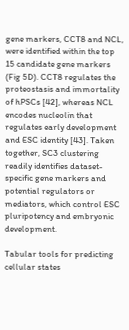gene markers, CCT8 and NCL, were identified within the top 15 candidate gene markers (Fig 5D). CCT8 regulates the proteostasis and immortality of hPSCs [42], whereas NCL encodes nucleolin that regulates early development and ESC identity [43]. Taken together, SC3 clustering readily identifies dataset-specific gene markers and potential regulators or mediators, which control ESC pluripotency and embryonic development.

Tabular tools for predicting cellular states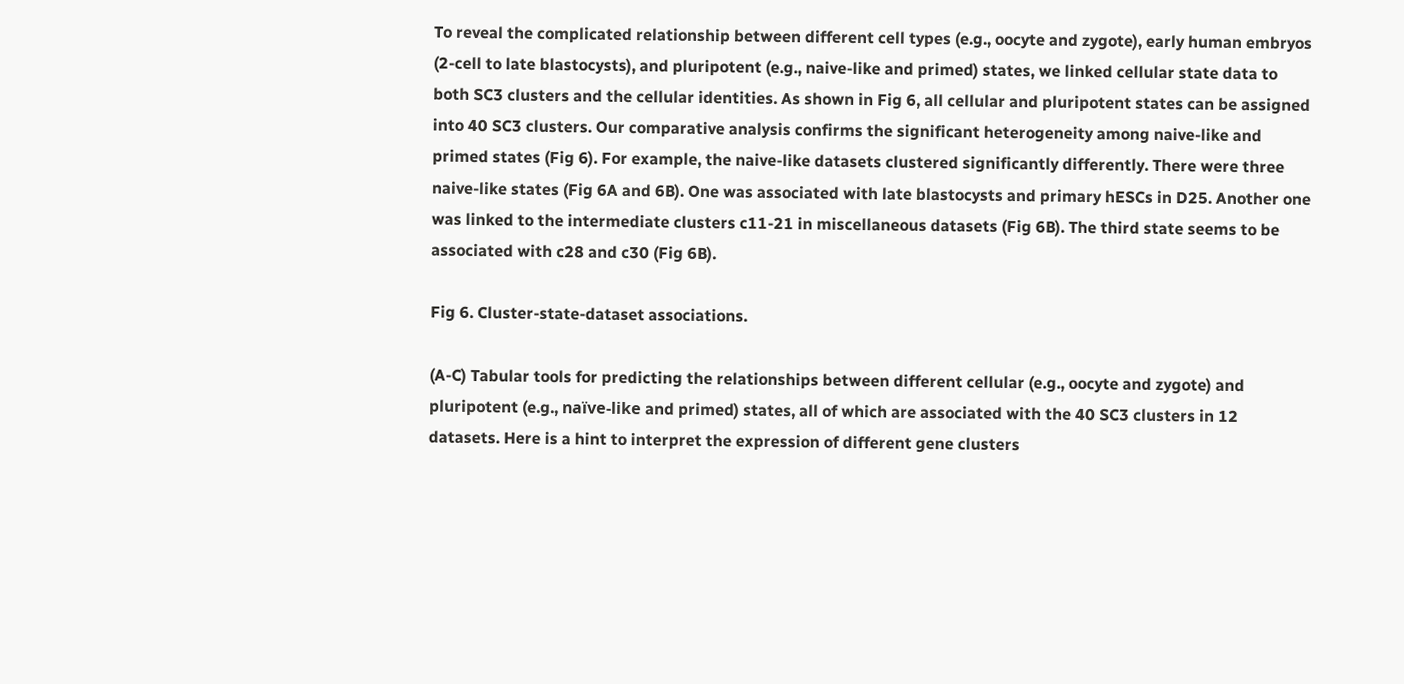To reveal the complicated relationship between different cell types (e.g., oocyte and zygote), early human embryos (2-cell to late blastocysts), and pluripotent (e.g., naive-like and primed) states, we linked cellular state data to both SC3 clusters and the cellular identities. As shown in Fig 6, all cellular and pluripotent states can be assigned into 40 SC3 clusters. Our comparative analysis confirms the significant heterogeneity among naive-like and primed states (Fig 6). For example, the naive-like datasets clustered significantly differently. There were three naive-like states (Fig 6A and 6B). One was associated with late blastocysts and primary hESCs in D25. Another one was linked to the intermediate clusters c11-21 in miscellaneous datasets (Fig 6B). The third state seems to be associated with c28 and c30 (Fig 6B).

Fig 6. Cluster-state-dataset associations.

(A-C) Tabular tools for predicting the relationships between different cellular (e.g., oocyte and zygote) and pluripotent (e.g., naïve-like and primed) states, all of which are associated with the 40 SC3 clusters in 12 datasets. Here is a hint to interpret the expression of different gene clusters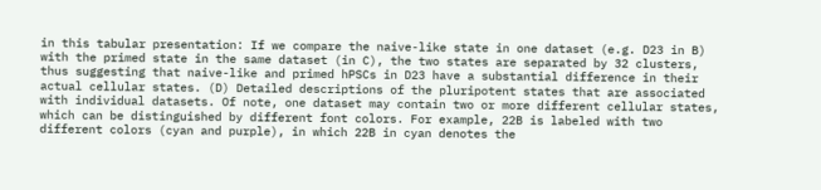in this tabular presentation: If we compare the naive-like state in one dataset (e.g. D23 in B) with the primed state in the same dataset (in C), the two states are separated by 32 clusters, thus suggesting that naive-like and primed hPSCs in D23 have a substantial difference in their actual cellular states. (D) Detailed descriptions of the pluripotent states that are associated with individual datasets. Of note, one dataset may contain two or more different cellular states, which can be distinguished by different font colors. For example, 22B is labeled with two different colors (cyan and purple), in which 22B in cyan denotes the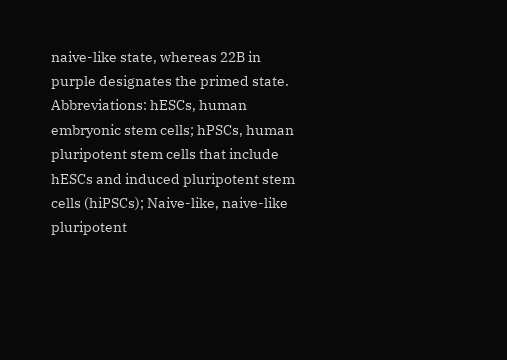naive-like state, whereas 22B in purple designates the primed state. Abbreviations: hESCs, human embryonic stem cells; hPSCs, human pluripotent stem cells that include hESCs and induced pluripotent stem cells (hiPSCs); Naive-like, naive-like pluripotent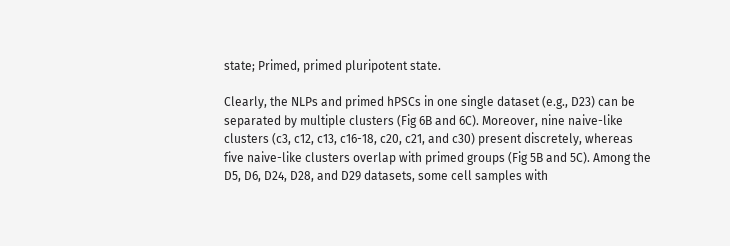state; Primed, primed pluripotent state.

Clearly, the NLPs and primed hPSCs in one single dataset (e.g., D23) can be separated by multiple clusters (Fig 6B and 6C). Moreover, nine naive-like clusters (c3, c12, c13, c16-18, c20, c21, and c30) present discretely, whereas five naive-like clusters overlap with primed groups (Fig 5B and 5C). Among the D5, D6, D24, D28, and D29 datasets, some cell samples with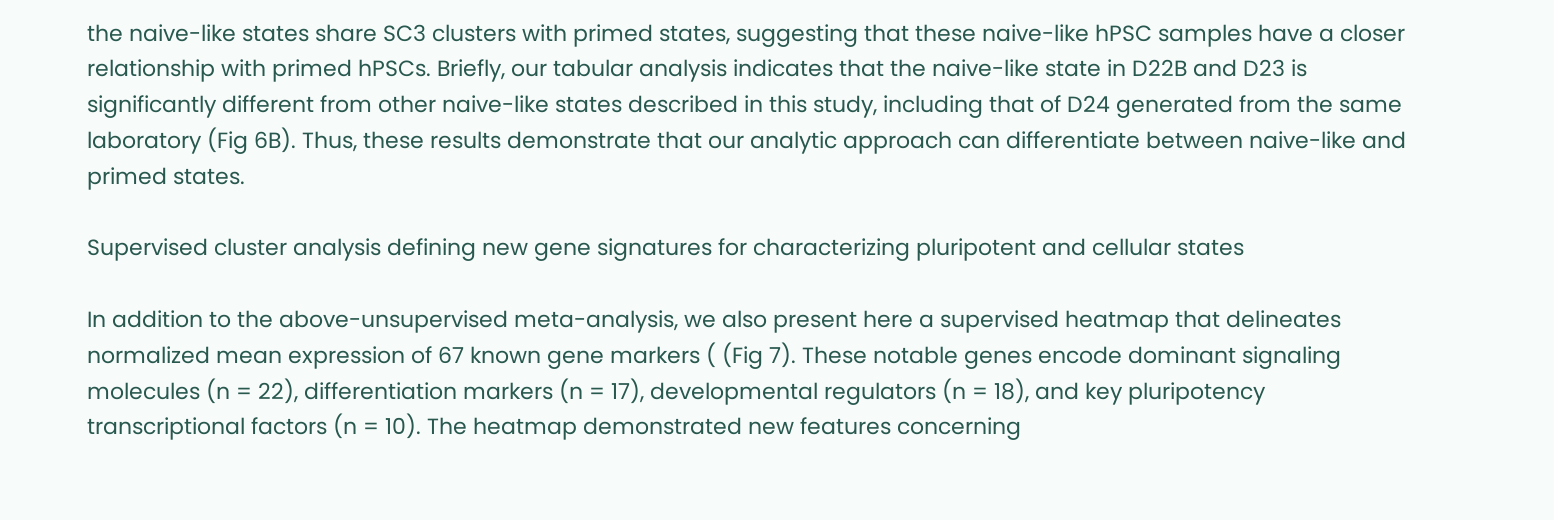the naive-like states share SC3 clusters with primed states, suggesting that these naive-like hPSC samples have a closer relationship with primed hPSCs. Briefly, our tabular analysis indicates that the naive-like state in D22B and D23 is significantly different from other naive-like states described in this study, including that of D24 generated from the same laboratory (Fig 6B). Thus, these results demonstrate that our analytic approach can differentiate between naive-like and primed states.

Supervised cluster analysis defining new gene signatures for characterizing pluripotent and cellular states

In addition to the above-unsupervised meta-analysis, we also present here a supervised heatmap that delineates normalized mean expression of 67 known gene markers ( (Fig 7). These notable genes encode dominant signaling molecules (n = 22), differentiation markers (n = 17), developmental regulators (n = 18), and key pluripotency transcriptional factors (n = 10). The heatmap demonstrated new features concerning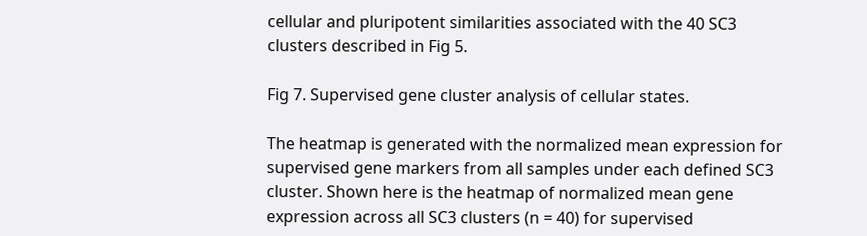cellular and pluripotent similarities associated with the 40 SC3 clusters described in Fig 5.

Fig 7. Supervised gene cluster analysis of cellular states.

The heatmap is generated with the normalized mean expression for supervised gene markers from all samples under each defined SC3 cluster. Shown here is the heatmap of normalized mean gene expression across all SC3 clusters (n = 40) for supervised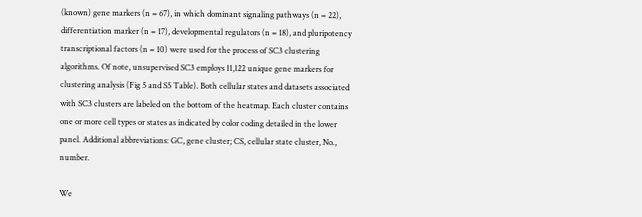(known) gene markers (n = 67), in which dominant signaling pathways (n = 22), differentiation marker (n = 17), developmental regulators (n = 18), and pluripotency transcriptional factors (n = 10) were used for the process of SC3 clustering algorithms. Of note, unsupervised SC3 employs 11,122 unique gene markers for clustering analysis (Fig 5 and S5 Table). Both cellular states and datasets associated with SC3 clusters are labeled on the bottom of the heatmap. Each cluster contains one or more cell types or states as indicated by color coding detailed in the lower panel. Additional abbreviations: GC, gene cluster; CS, cellular state cluster, No., number.

We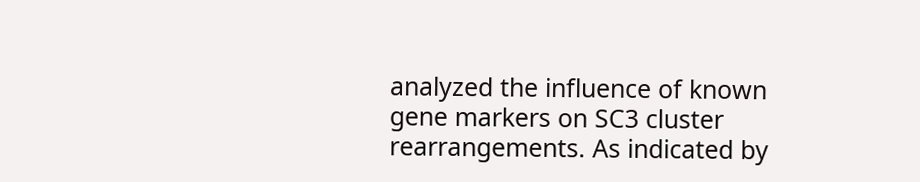analyzed the influence of known gene markers on SC3 cluster rearrangements. As indicated by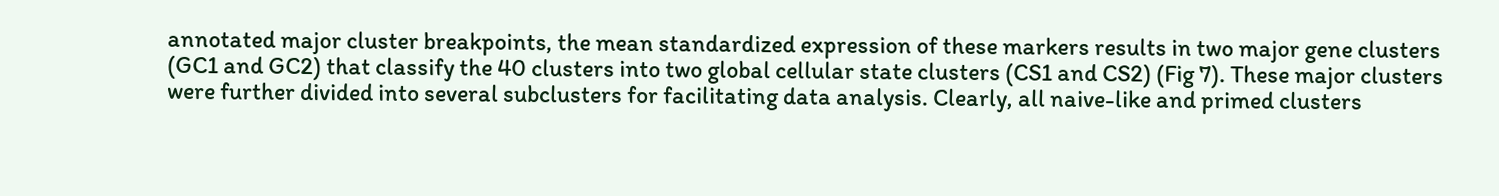annotated major cluster breakpoints, the mean standardized expression of these markers results in two major gene clusters (GC1 and GC2) that classify the 40 clusters into two global cellular state clusters (CS1 and CS2) (Fig 7). These major clusters were further divided into several subclusters for facilitating data analysis. Clearly, all naive-like and primed clusters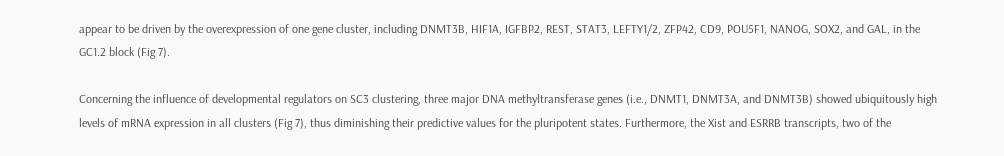appear to be driven by the overexpression of one gene cluster, including DNMT3B, HIF1A, IGFBP2, REST, STAT3, LEFTY1/2, ZFP42, CD9, POU5F1, NANOG, SOX2, and GAL, in the GC1.2 block (Fig 7).

Concerning the influence of developmental regulators on SC3 clustering, three major DNA methyltransferase genes (i.e., DNMT1, DNMT3A, and DNMT3B) showed ubiquitously high levels of mRNA expression in all clusters (Fig 7), thus diminishing their predictive values for the pluripotent states. Furthermore, the Xist and ESRRB transcripts, two of the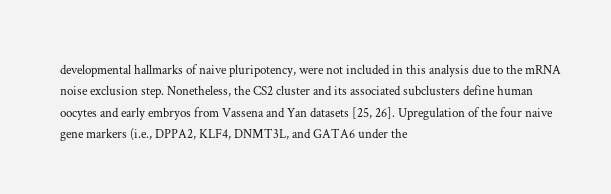developmental hallmarks of naive pluripotency, were not included in this analysis due to the mRNA noise exclusion step. Nonetheless, the CS2 cluster and its associated subclusters define human oocytes and early embryos from Vassena and Yan datasets [25, 26]. Upregulation of the four naive gene markers (i.e., DPPA2, KLF4, DNMT3L, and GATA6 under the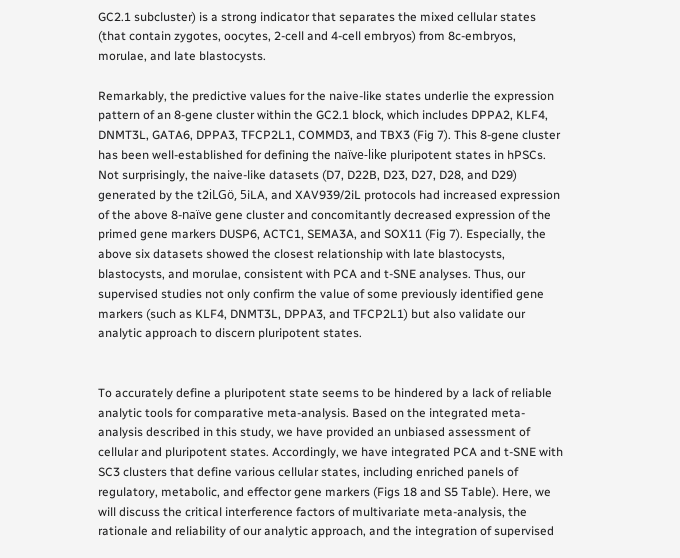GC2.1 subcluster) is a strong indicator that separates the mixed cellular states (that contain zygotes, oocytes, 2-cell and 4-cell embryos) from 8c-embryos, morulae, and late blastocysts.

Remarkably, the predictive values for the naive-like states underlie the expression pattern of an 8-gene cluster within the GC2.1 block, which includes DPPA2, KLF4, DNMT3L, GATA6, DPPA3, TFCP2L1, COMMD3, and TBX3 (Fig 7). This 8-gene cluster has been well-established for defining the naïve-like pluripotent states in hPSCs. Not surprisingly, the naive-like datasets (D7, D22B, D23, D27, D28, and D29) generated by the t2iLGö, 5iLA, and XAV939/2iL protocols had increased expression of the above 8-naïve gene cluster and concomitantly decreased expression of the primed gene markers DUSP6, ACTC1, SEMA3A, and SOX11 (Fig 7). Especially, the above six datasets showed the closest relationship with late blastocysts, blastocysts, and morulae, consistent with PCA and t-SNE analyses. Thus, our supervised studies not only confirm the value of some previously identified gene markers (such as KLF4, DNMT3L, DPPA3, and TFCP2L1) but also validate our analytic approach to discern pluripotent states.


To accurately define a pluripotent state seems to be hindered by a lack of reliable analytic tools for comparative meta-analysis. Based on the integrated meta-analysis described in this study, we have provided an unbiased assessment of cellular and pluripotent states. Accordingly, we have integrated PCA and t-SNE with SC3 clusters that define various cellular states, including enriched panels of regulatory, metabolic, and effector gene markers (Figs 18 and S5 Table). Here, we will discuss the critical interference factors of multivariate meta-analysis, the rationale and reliability of our analytic approach, and the integration of supervised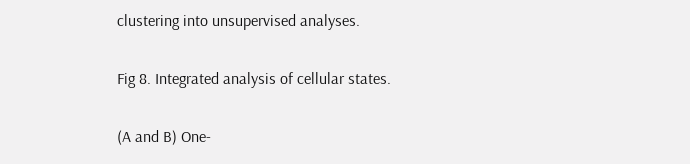clustering into unsupervised analyses.

Fig 8. Integrated analysis of cellular states.

(A and B) One-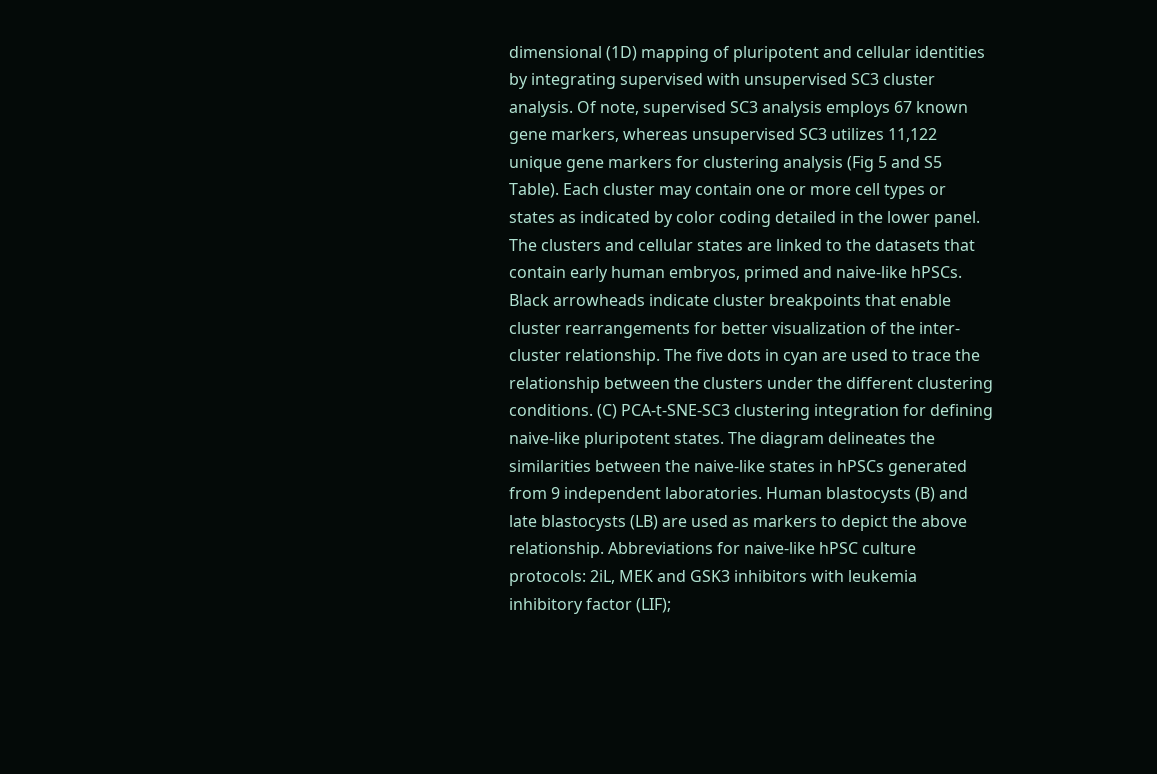dimensional (1D) mapping of pluripotent and cellular identities by integrating supervised with unsupervised SC3 cluster analysis. Of note, supervised SC3 analysis employs 67 known gene markers, whereas unsupervised SC3 utilizes 11,122 unique gene markers for clustering analysis (Fig 5 and S5 Table). Each cluster may contain one or more cell types or states as indicated by color coding detailed in the lower panel. The clusters and cellular states are linked to the datasets that contain early human embryos, primed and naive-like hPSCs. Black arrowheads indicate cluster breakpoints that enable cluster rearrangements for better visualization of the inter-cluster relationship. The five dots in cyan are used to trace the relationship between the clusters under the different clustering conditions. (C) PCA-t-SNE-SC3 clustering integration for defining naive-like pluripotent states. The diagram delineates the similarities between the naive-like states in hPSCs generated from 9 independent laboratories. Human blastocysts (B) and late blastocysts (LB) are used as markers to depict the above relationship. Abbreviations for naive-like hPSC culture protocols: 2iL, MEK and GSK3 inhibitors with leukemia inhibitory factor (LIF);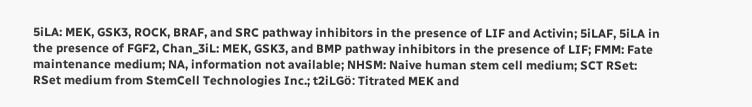5iLA: MEK, GSK3, ROCK, BRAF, and SRC pathway inhibitors in the presence of LIF and Activin; 5iLAF, 5iLA in the presence of FGF2, Chan_3iL: MEK, GSK3, and BMP pathway inhibitors in the presence of LIF; FMM: Fate maintenance medium; NA, information not available; NHSM: Naive human stem cell medium; SCT RSet: RSet medium from StemCell Technologies Inc.; t2iLGӧ: Titrated MEK and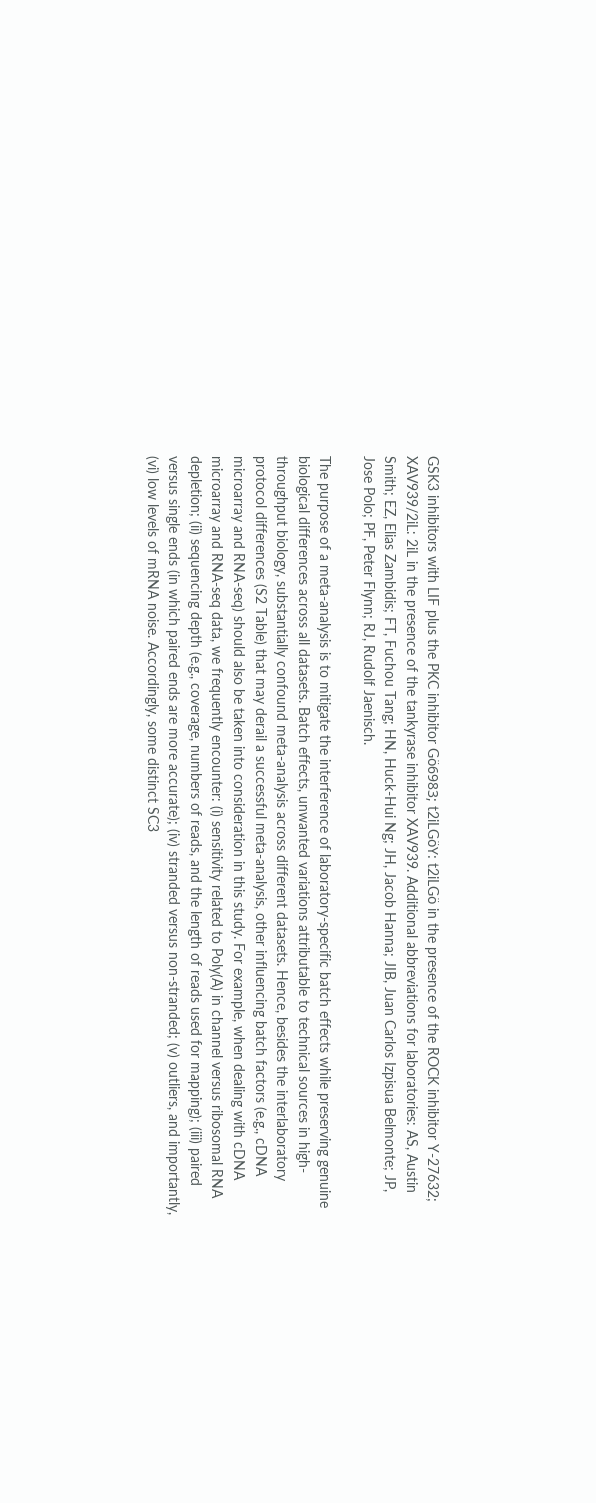GSK3 inhibitors with LIF plus the PKC inhibitor Gӧ6983; t2iLGӧY: t2iLGӧ in the presence of the ROCK inhibitor Y-27632; XAV939/2iL: 2iL in the presence of the tankyrase inhibitor XAV939. Additional abbreviations for laboratories: AS, Austin Smith; EZ, Elias Zambidis; FT, Fuchou Tang; HN, Huck-Hui Ng; JH, Jacob Hanna; JIB, Juan Carlos Izpisua Belmonte; JP, Jose Polo; PF, Peter Flynn; RJ, Rudolf Jaenisch.

The purpose of a meta-analysis is to mitigate the interference of laboratory-specific batch effects while preserving genuine biological differences across all datasets. Batch effects, unwanted variations attributable to technical sources in high-throughput biology, substantially confound meta-analysis across different datasets. Hence, besides the interlaboratory protocol differences (S2 Table) that may derail a successful meta-analysis, other influencing batch factors (e.g., cDNA microarray and RNA-seq) should also be taken into consideration in this study. For example, when dealing with cDNA microarray and RNA-seq data, we frequently encounter: (i) sensitivity related to Poly(A) in channel versus ribosomal RNA depletion; (ii) sequencing depth (e.g., coverage, numbers of reads, and the length of reads used for mapping); (iii) paired versus single ends (in which paired ends are more accurate); (iv) stranded versus non-stranded; (v) outliers, and importantly, (vi) low levels of mRNA noise. Accordingly, some distinct SC3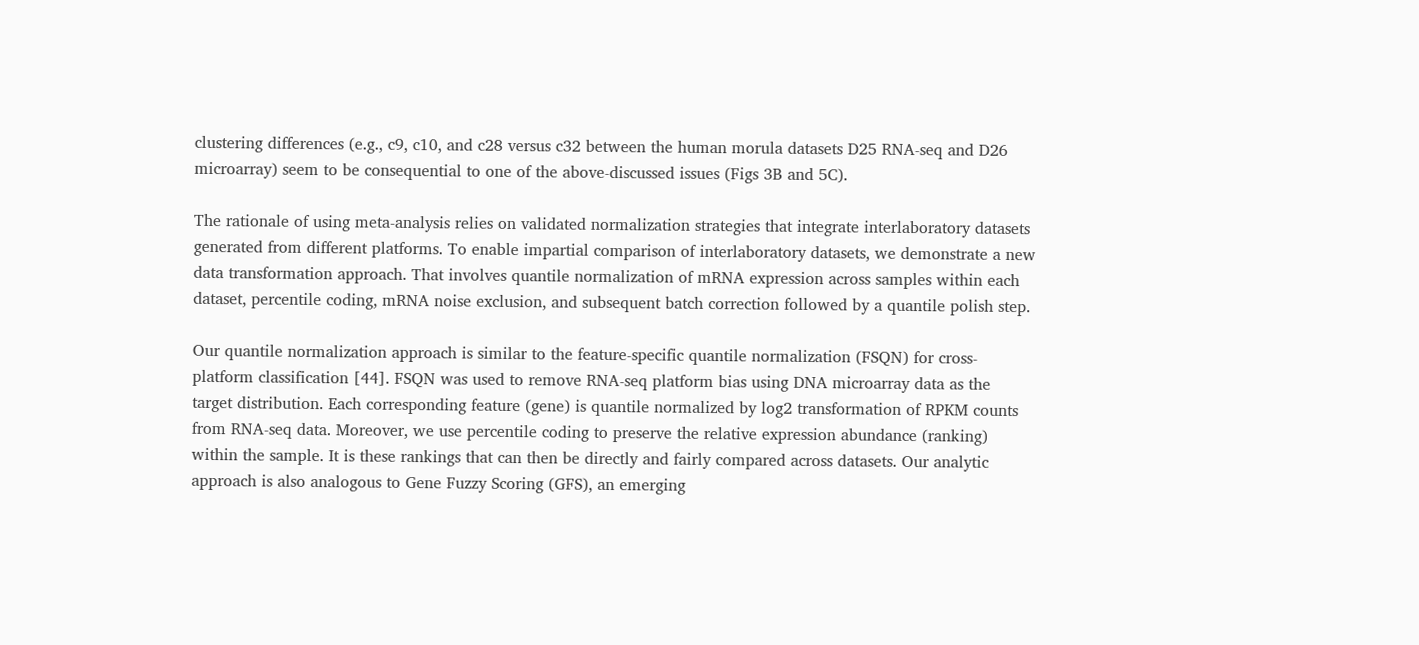clustering differences (e.g., c9, c10, and c28 versus c32 between the human morula datasets D25 RNA-seq and D26 microarray) seem to be consequential to one of the above-discussed issues (Figs 3B and 5C).

The rationale of using meta-analysis relies on validated normalization strategies that integrate interlaboratory datasets generated from different platforms. To enable impartial comparison of interlaboratory datasets, we demonstrate a new data transformation approach. That involves quantile normalization of mRNA expression across samples within each dataset, percentile coding, mRNA noise exclusion, and subsequent batch correction followed by a quantile polish step.

Our quantile normalization approach is similar to the feature-specific quantile normalization (FSQN) for cross-platform classification [44]. FSQN was used to remove RNA-seq platform bias using DNA microarray data as the target distribution. Each corresponding feature (gene) is quantile normalized by log2 transformation of RPKM counts from RNA-seq data. Moreover, we use percentile coding to preserve the relative expression abundance (ranking) within the sample. It is these rankings that can then be directly and fairly compared across datasets. Our analytic approach is also analogous to Gene Fuzzy Scoring (GFS), an emerging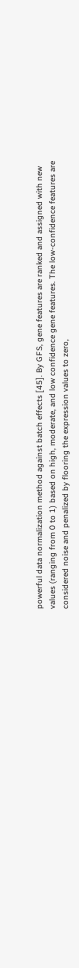powerful data normalization method against batch effects [45]. By GFS, gene features are ranked and assigned with new values (ranging from 0 to 1) based on high, moderate, and low confidence gene features. The low-confidence features are considered noise and penalized by flooring the expression values to zero,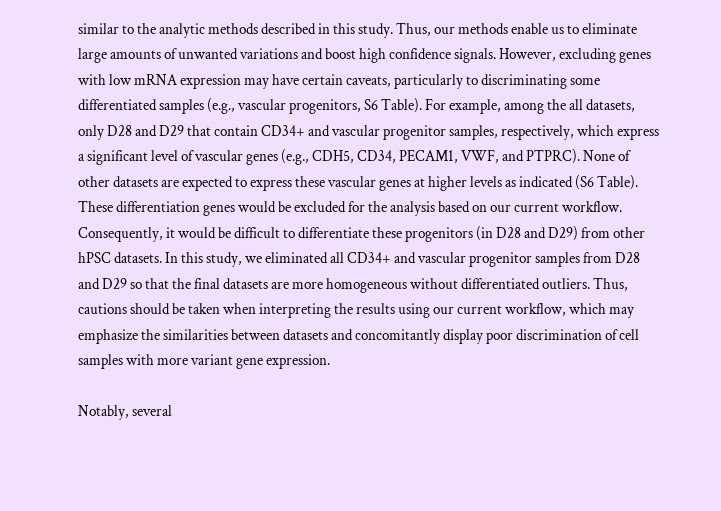similar to the analytic methods described in this study. Thus, our methods enable us to eliminate large amounts of unwanted variations and boost high confidence signals. However, excluding genes with low mRNA expression may have certain caveats, particularly to discriminating some differentiated samples (e.g., vascular progenitors, S6 Table). For example, among the all datasets, only D28 and D29 that contain CD34+ and vascular progenitor samples, respectively, which express a significant level of vascular genes (e.g., CDH5, CD34, PECAM1, VWF, and PTPRC). None of other datasets are expected to express these vascular genes at higher levels as indicated (S6 Table). These differentiation genes would be excluded for the analysis based on our current workflow. Consequently, it would be difficult to differentiate these progenitors (in D28 and D29) from other hPSC datasets. In this study, we eliminated all CD34+ and vascular progenitor samples from D28 and D29 so that the final datasets are more homogeneous without differentiated outliers. Thus, cautions should be taken when interpreting the results using our current workflow, which may emphasize the similarities between datasets and concomitantly display poor discrimination of cell samples with more variant gene expression.

Notably, several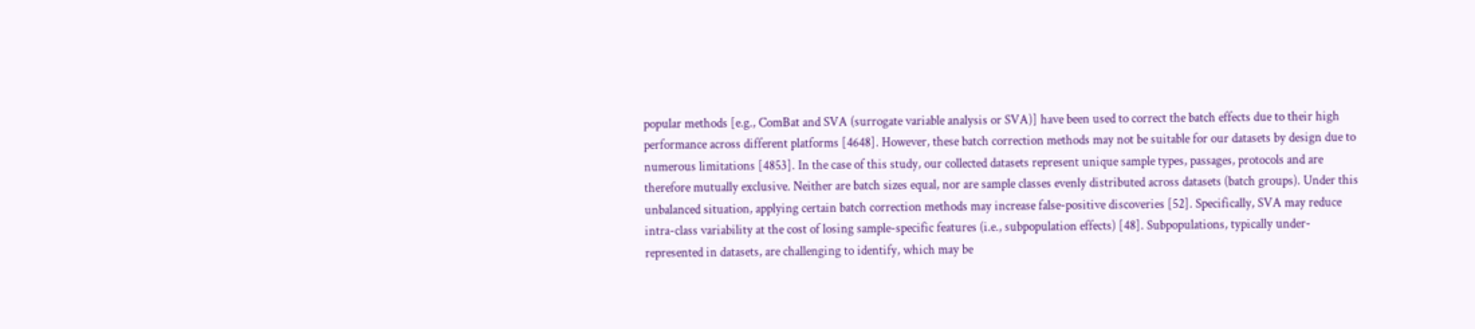popular methods [e.g., ComBat and SVA (surrogate variable analysis or SVA)] have been used to correct the batch effects due to their high performance across different platforms [4648]. However, these batch correction methods may not be suitable for our datasets by design due to numerous limitations [4853]. In the case of this study, our collected datasets represent unique sample types, passages, protocols and are therefore mutually exclusive. Neither are batch sizes equal, nor are sample classes evenly distributed across datasets (batch groups). Under this unbalanced situation, applying certain batch correction methods may increase false-positive discoveries [52]. Specifically, SVA may reduce intra-class variability at the cost of losing sample-specific features (i.e., subpopulation effects) [48]. Subpopulations, typically under-represented in datasets, are challenging to identify, which may be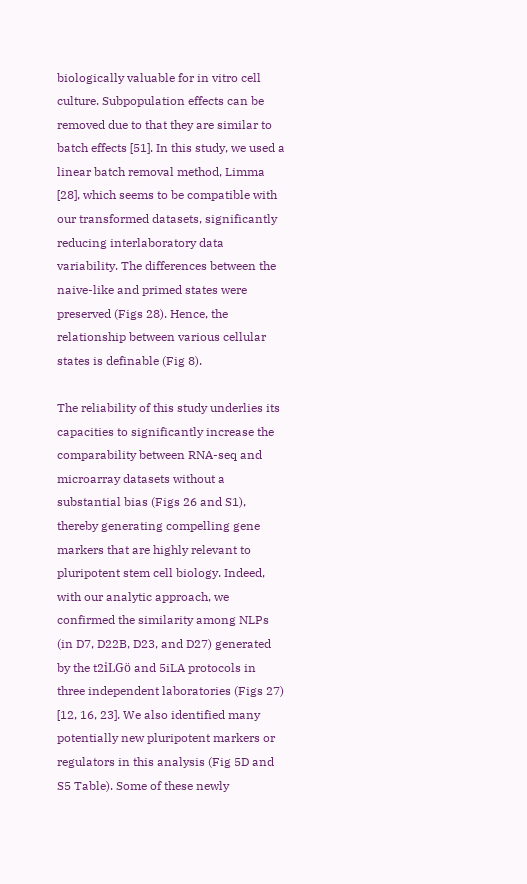biologically valuable for in vitro cell culture. Subpopulation effects can be removed due to that they are similar to batch effects [51]. In this study, we used a linear batch removal method, Limma [28], which seems to be compatible with our transformed datasets, significantly reducing interlaboratory data variability. The differences between the naive-like and primed states were preserved (Figs 28). Hence, the relationship between various cellular states is definable (Fig 8).

The reliability of this study underlies its capacities to significantly increase the comparability between RNA-seq and microarray datasets without a substantial bias (Figs 26 and S1), thereby generating compelling gene markers that are highly relevant to pluripotent stem cell biology. Indeed, with our analytic approach, we confirmed the similarity among NLPs (in D7, D22B, D23, and D27) generated by the t2iLGö and 5iLA protocols in three independent laboratories (Figs 27) [12, 16, 23]. We also identified many potentially new pluripotent markers or regulators in this analysis (Fig 5D and S5 Table). Some of these newly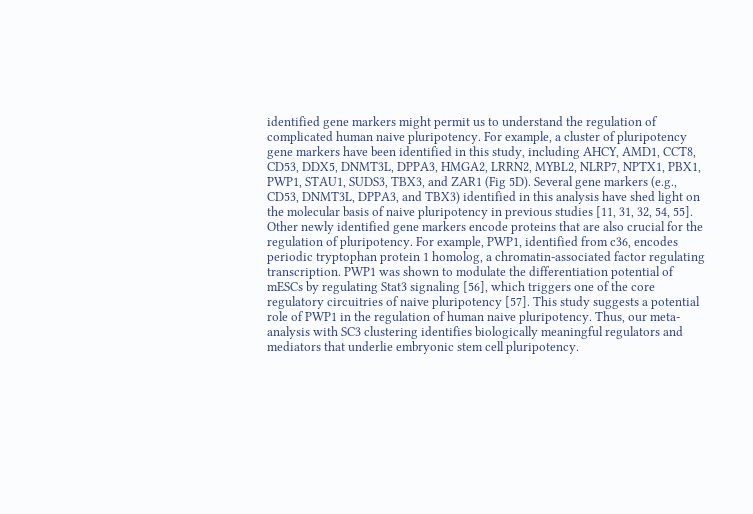identified gene markers might permit us to understand the regulation of complicated human naive pluripotency. For example, a cluster of pluripotency gene markers have been identified in this study, including AHCY, AMD1, CCT8, CD53, DDX5, DNMT3L, DPPA3, HMGA2, LRRN2, MYBL2, NLRP7, NPTX1, PBX1, PWP1, STAU1, SUDS3, TBX3, and ZAR1 (Fig 5D). Several gene markers (e.g., CD53, DNMT3L, DPPA3, and TBX3) identified in this analysis have shed light on the molecular basis of naive pluripotency in previous studies [11, 31, 32, 54, 55]. Other newly identified gene markers encode proteins that are also crucial for the regulation of pluripotency. For example, PWP1, identified from c36, encodes periodic tryptophan protein 1 homolog, a chromatin-associated factor regulating transcription. PWP1 was shown to modulate the differentiation potential of mESCs by regulating Stat3 signaling [56], which triggers one of the core regulatory circuitries of naive pluripotency [57]. This study suggests a potential role of PWP1 in the regulation of human naive pluripotency. Thus, our meta-analysis with SC3 clustering identifies biologically meaningful regulators and mediators that underlie embryonic stem cell pluripotency.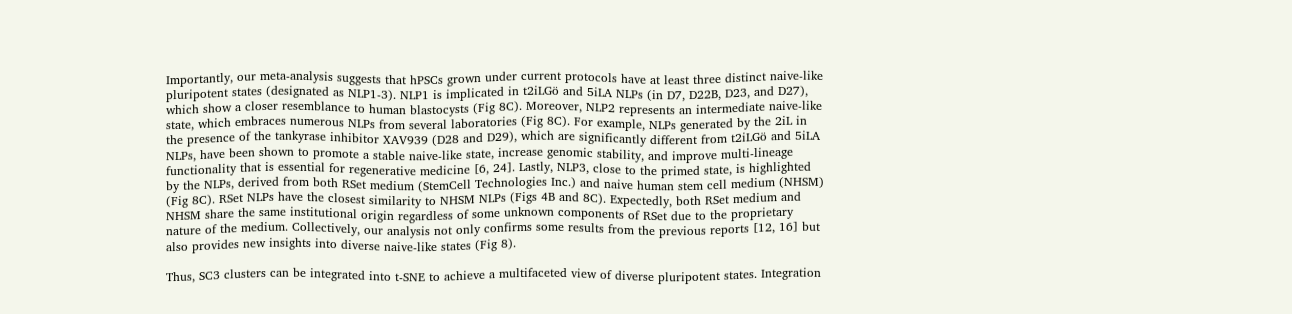Importantly, our meta-analysis suggests that hPSCs grown under current protocols have at least three distinct naive-like pluripotent states (designated as NLP1-3). NLP1 is implicated in t2iLGö and 5iLA NLPs (in D7, D22B, D23, and D27), which show a closer resemblance to human blastocysts (Fig 8C). Moreover, NLP2 represents an intermediate naive-like state, which embraces numerous NLPs from several laboratories (Fig 8C). For example, NLPs generated by the 2iL in the presence of the tankyrase inhibitor XAV939 (D28 and D29), which are significantly different from t2iLGö and 5iLA NLPs, have been shown to promote a stable naive-like state, increase genomic stability, and improve multi-lineage functionality that is essential for regenerative medicine [6, 24]. Lastly, NLP3, close to the primed state, is highlighted by the NLPs, derived from both RSet medium (StemCell Technologies Inc.) and naive human stem cell medium (NHSM) (Fig 8C). RSet NLPs have the closest similarity to NHSM NLPs (Figs 4B and 8C). Expectedly, both RSet medium and NHSM share the same institutional origin regardless of some unknown components of RSet due to the proprietary nature of the medium. Collectively, our analysis not only confirms some results from the previous reports [12, 16] but also provides new insights into diverse naive-like states (Fig 8).

Thus, SC3 clusters can be integrated into t-SNE to achieve a multifaceted view of diverse pluripotent states. Integration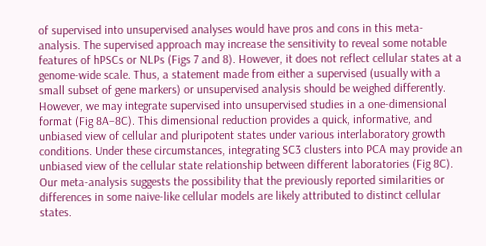of supervised into unsupervised analyses would have pros and cons in this meta-analysis. The supervised approach may increase the sensitivity to reveal some notable features of hPSCs or NLPs (Figs 7 and 8). However, it does not reflect cellular states at a genome-wide scale. Thus, a statement made from either a supervised (usually with a small subset of gene markers) or unsupervised analysis should be weighed differently. However, we may integrate supervised into unsupervised studies in a one-dimensional format (Fig 8A–8C). This dimensional reduction provides a quick, informative, and unbiased view of cellular and pluripotent states under various interlaboratory growth conditions. Under these circumstances, integrating SC3 clusters into PCA may provide an unbiased view of the cellular state relationship between different laboratories (Fig 8C). Our meta-analysis suggests the possibility that the previously reported similarities or differences in some naive-like cellular models are likely attributed to distinct cellular states.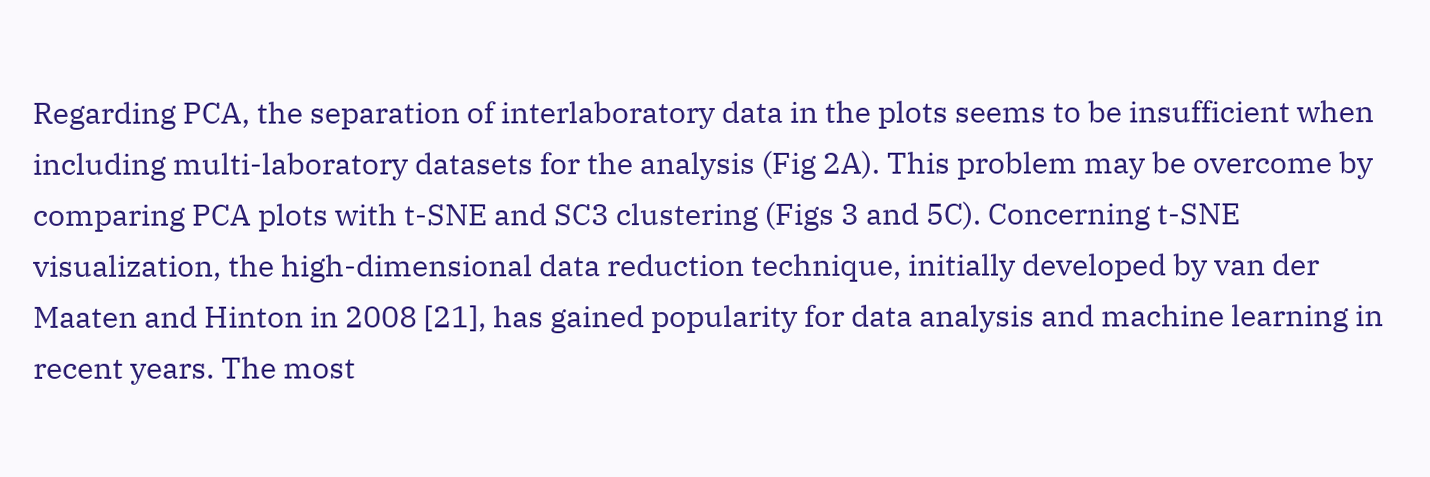Regarding PCA, the separation of interlaboratory data in the plots seems to be insufficient when including multi-laboratory datasets for the analysis (Fig 2A). This problem may be overcome by comparing PCA plots with t-SNE and SC3 clustering (Figs 3 and 5C). Concerning t-SNE visualization, the high-dimensional data reduction technique, initially developed by van der Maaten and Hinton in 2008 [21], has gained popularity for data analysis and machine learning in recent years. The most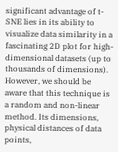significant advantage of t-SNE lies in its ability to visualize data similarity in a fascinating 2D plot for high-dimensional datasets (up to thousands of dimensions). However, we should be aware that this technique is a random and non-linear method. Its dimensions, physical distances of data points,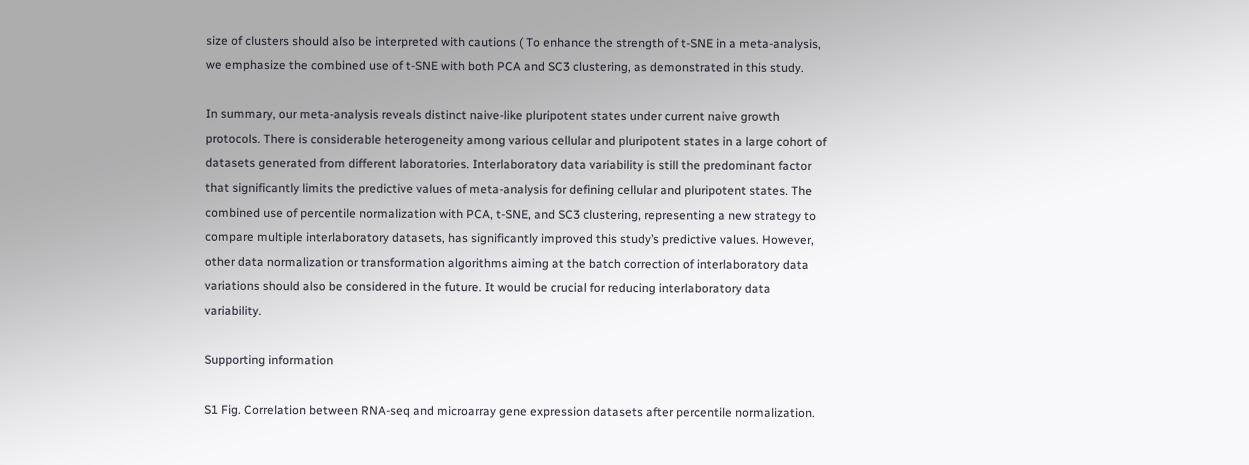size of clusters should also be interpreted with cautions ( To enhance the strength of t-SNE in a meta-analysis, we emphasize the combined use of t-SNE with both PCA and SC3 clustering, as demonstrated in this study.

In summary, our meta-analysis reveals distinct naive-like pluripotent states under current naive growth protocols. There is considerable heterogeneity among various cellular and pluripotent states in a large cohort of datasets generated from different laboratories. Interlaboratory data variability is still the predominant factor that significantly limits the predictive values of meta-analysis for defining cellular and pluripotent states. The combined use of percentile normalization with PCA, t-SNE, and SC3 clustering, representing a new strategy to compare multiple interlaboratory datasets, has significantly improved this study’s predictive values. However, other data normalization or transformation algorithms aiming at the batch correction of interlaboratory data variations should also be considered in the future. It would be crucial for reducing interlaboratory data variability.

Supporting information

S1 Fig. Correlation between RNA-seq and microarray gene expression datasets after percentile normalization.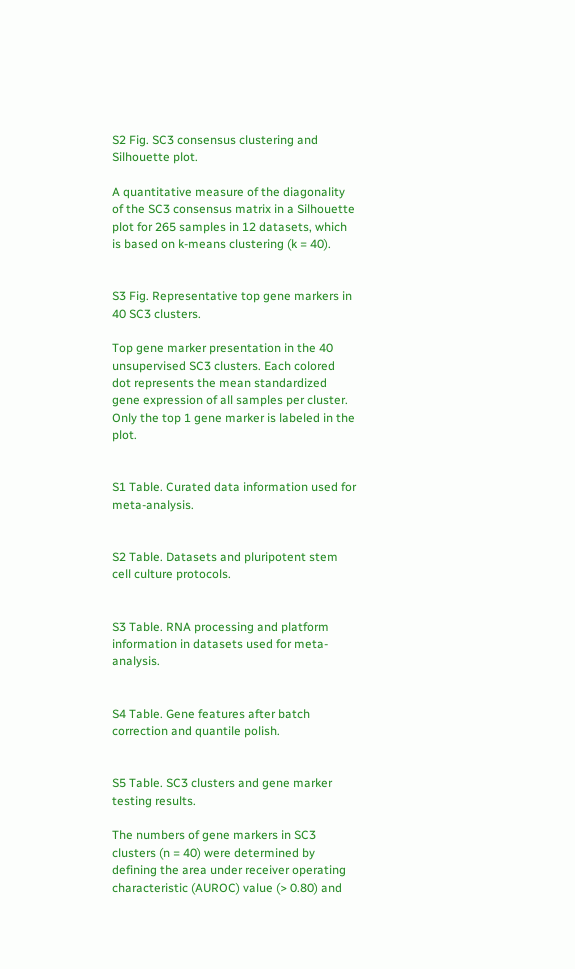S2 Fig. SC3 consensus clustering and Silhouette plot.

A quantitative measure of the diagonality of the SC3 consensus matrix in a Silhouette plot for 265 samples in 12 datasets, which is based on k-means clustering (k = 40).


S3 Fig. Representative top gene markers in 40 SC3 clusters.

Top gene marker presentation in the 40 unsupervised SC3 clusters. Each colored dot represents the mean standardized gene expression of all samples per cluster. Only the top 1 gene marker is labeled in the plot.


S1 Table. Curated data information used for meta-analysis.


S2 Table. Datasets and pluripotent stem cell culture protocols.


S3 Table. RNA processing and platform information in datasets used for meta-analysis.


S4 Table. Gene features after batch correction and quantile polish.


S5 Table. SC3 clusters and gene marker testing results.

The numbers of gene markers in SC3 clusters (n = 40) were determined by defining the area under receiver operating characteristic (AUROC) value (> 0.80) and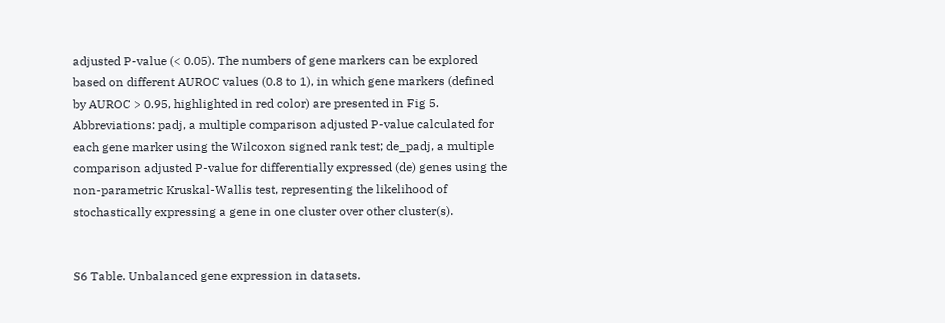adjusted P-value (< 0.05). The numbers of gene markers can be explored based on different AUROC values (0.8 to 1), in which gene markers (defined by AUROC > 0.95, highlighted in red color) are presented in Fig 5. Abbreviations: padj, a multiple comparison adjusted P-value calculated for each gene marker using the Wilcoxon signed rank test; de_padj, a multiple comparison adjusted P-value for differentially expressed (de) genes using the non-parametric Kruskal-Wallis test, representing the likelihood of stochastically expressing a gene in one cluster over other cluster(s).


S6 Table. Unbalanced gene expression in datasets.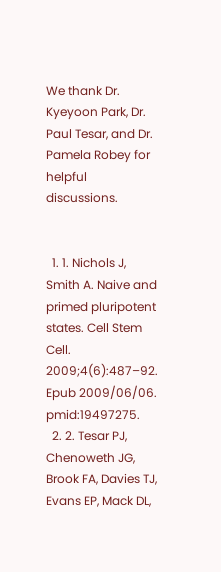We thank Dr. Kyeyoon Park, Dr. Paul Tesar, and Dr. Pamela Robey for helpful discussions.


  1. 1. Nichols J, Smith A. Naive and primed pluripotent states. Cell Stem Cell. 2009;4(6):487–92. Epub 2009/06/06. pmid:19497275.
  2. 2. Tesar PJ, Chenoweth JG, Brook FA, Davies TJ, Evans EP, Mack DL,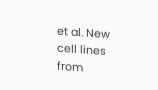et al. New cell lines from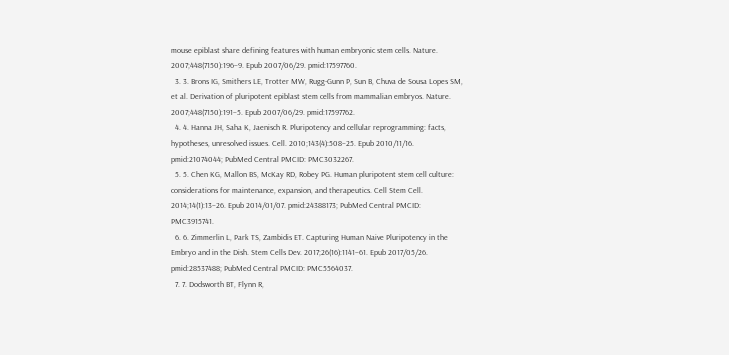mouse epiblast share defining features with human embryonic stem cells. Nature. 2007;448(7150):196–9. Epub 2007/06/29. pmid:17597760.
  3. 3. Brons IG, Smithers LE, Trotter MW, Rugg-Gunn P, Sun B, Chuva de Sousa Lopes SM, et al. Derivation of pluripotent epiblast stem cells from mammalian embryos. Nature. 2007;448(7150):191–5. Epub 2007/06/29. pmid:17597762.
  4. 4. Hanna JH, Saha K, Jaenisch R. Pluripotency and cellular reprogramming: facts, hypotheses, unresolved issues. Cell. 2010;143(4):508–25. Epub 2010/11/16. pmid:21074044; PubMed Central PMCID: PMC3032267.
  5. 5. Chen KG, Mallon BS, McKay RD, Robey PG. Human pluripotent stem cell culture: considerations for maintenance, expansion, and therapeutics. Cell Stem Cell. 2014;14(1):13–26. Epub 2014/01/07. pmid:24388173; PubMed Central PMCID: PMC3915741.
  6. 6. Zimmerlin L, Park TS, Zambidis ET. Capturing Human Naive Pluripotency in the Embryo and in the Dish. Stem Cells Dev. 2017;26(16):1141–61. Epub 2017/05/26. pmid:28537488; PubMed Central PMCID: PMC5564037.
  7. 7. Dodsworth BT, Flynn R,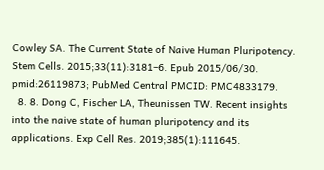Cowley SA. The Current State of Naive Human Pluripotency. Stem Cells. 2015;33(11):3181–6. Epub 2015/06/30. pmid:26119873; PubMed Central PMCID: PMC4833179.
  8. 8. Dong C, Fischer LA, Theunissen TW. Recent insights into the naive state of human pluripotency and its applications. Exp Cell Res. 2019;385(1):111645.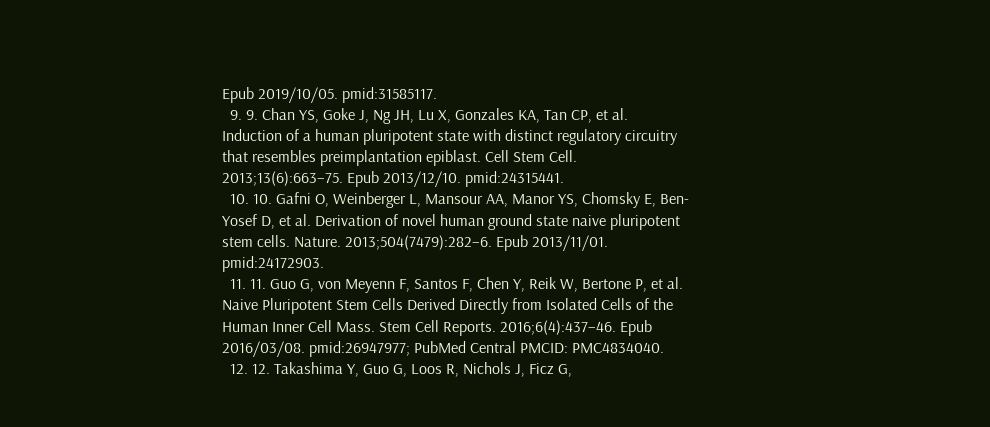Epub 2019/10/05. pmid:31585117.
  9. 9. Chan YS, Goke J, Ng JH, Lu X, Gonzales KA, Tan CP, et al. Induction of a human pluripotent state with distinct regulatory circuitry that resembles preimplantation epiblast. Cell Stem Cell. 2013;13(6):663–75. Epub 2013/12/10. pmid:24315441.
  10. 10. Gafni O, Weinberger L, Mansour AA, Manor YS, Chomsky E, Ben-Yosef D, et al. Derivation of novel human ground state naive pluripotent stem cells. Nature. 2013;504(7479):282–6. Epub 2013/11/01. pmid:24172903.
  11. 11. Guo G, von Meyenn F, Santos F, Chen Y, Reik W, Bertone P, et al. Naive Pluripotent Stem Cells Derived Directly from Isolated Cells of the Human Inner Cell Mass. Stem Cell Reports. 2016;6(4):437–46. Epub 2016/03/08. pmid:26947977; PubMed Central PMCID: PMC4834040.
  12. 12. Takashima Y, Guo G, Loos R, Nichols J, Ficz G,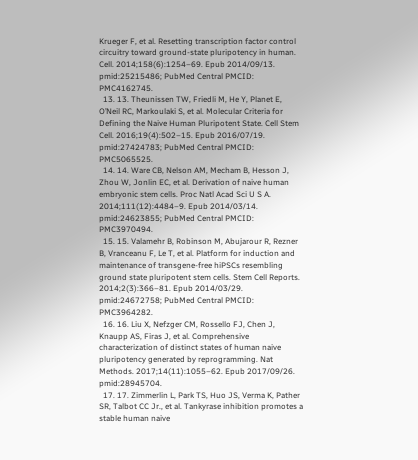Krueger F, et al. Resetting transcription factor control circuitry toward ground-state pluripotency in human. Cell. 2014;158(6):1254–69. Epub 2014/09/13. pmid:25215486; PubMed Central PMCID: PMC4162745.
  13. 13. Theunissen TW, Friedli M, He Y, Planet E, O’Neil RC, Markoulaki S, et al. Molecular Criteria for Defining the Naive Human Pluripotent State. Cell Stem Cell. 2016;19(4):502–15. Epub 2016/07/19. pmid:27424783; PubMed Central PMCID: PMC5065525.
  14. 14. Ware CB, Nelson AM, Mecham B, Hesson J, Zhou W, Jonlin EC, et al. Derivation of naive human embryonic stem cells. Proc Natl Acad Sci U S A. 2014;111(12):4484–9. Epub 2014/03/14. pmid:24623855; PubMed Central PMCID: PMC3970494.
  15. 15. Valamehr B, Robinson M, Abujarour R, Rezner B, Vranceanu F, Le T, et al. Platform for induction and maintenance of transgene-free hiPSCs resembling ground state pluripotent stem cells. Stem Cell Reports. 2014;2(3):366–81. Epub 2014/03/29. pmid:24672758; PubMed Central PMCID: PMC3964282.
  16. 16. Liu X, Nefzger CM, Rossello FJ, Chen J, Knaupp AS, Firas J, et al. Comprehensive characterization of distinct states of human naive pluripotency generated by reprogramming. Nat Methods. 2017;14(11):1055–62. Epub 2017/09/26. pmid:28945704.
  17. 17. Zimmerlin L, Park TS, Huo JS, Verma K, Pather SR, Talbot CC Jr., et al. Tankyrase inhibition promotes a stable human naive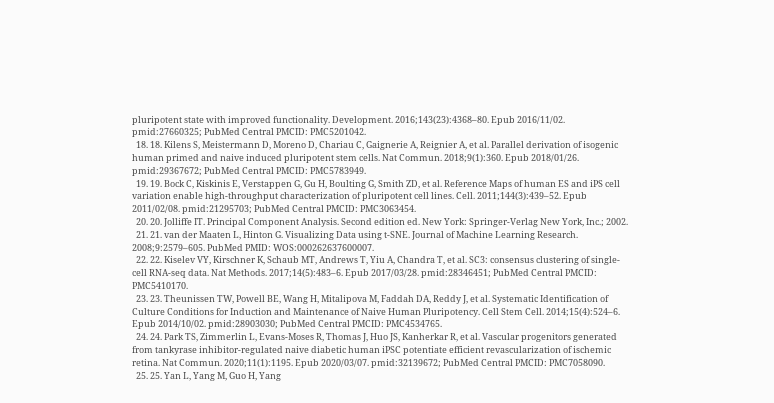pluripotent state with improved functionality. Development. 2016;143(23):4368–80. Epub 2016/11/02. pmid:27660325; PubMed Central PMCID: PMC5201042.
  18. 18. Kilens S, Meistermann D, Moreno D, Chariau C, Gaignerie A, Reignier A, et al. Parallel derivation of isogenic human primed and naive induced pluripotent stem cells. Nat Commun. 2018;9(1):360. Epub 2018/01/26. pmid:29367672; PubMed Central PMCID: PMC5783949.
  19. 19. Bock C, Kiskinis E, Verstappen G, Gu H, Boulting G, Smith ZD, et al. Reference Maps of human ES and iPS cell variation enable high-throughput characterization of pluripotent cell lines. Cell. 2011;144(3):439–52. Epub 2011/02/08. pmid:21295703; PubMed Central PMCID: PMC3063454.
  20. 20. Jolliffe IT. Principal Component Analysis. Second edition ed. New York: Springer-Verlag New York, Inc.; 2002.
  21. 21. van der Maaten L, Hinton G. Visualizing Data using t-SNE. Journal of Machine Learning Research. 2008;9:2579–605. PubMed PMID: WOS:000262637600007.
  22. 22. Kiselev VY, Kirschner K, Schaub MT, Andrews T, Yiu A, Chandra T, et al. SC3: consensus clustering of single-cell RNA-seq data. Nat Methods. 2017;14(5):483–6. Epub 2017/03/28. pmid:28346451; PubMed Central PMCID: PMC5410170.
  23. 23. Theunissen TW, Powell BE, Wang H, Mitalipova M, Faddah DA, Reddy J, et al. Systematic Identification of Culture Conditions for Induction and Maintenance of Naive Human Pluripotency. Cell Stem Cell. 2014;15(4):524–6. Epub 2014/10/02. pmid:28903030; PubMed Central PMCID: PMC4534765.
  24. 24. Park TS, Zimmerlin L, Evans-Moses R, Thomas J, Huo JS, Kanherkar R, et al. Vascular progenitors generated from tankyrase inhibitor-regulated naive diabetic human iPSC potentiate efficient revascularization of ischemic retina. Nat Commun. 2020;11(1):1195. Epub 2020/03/07. pmid:32139672; PubMed Central PMCID: PMC7058090.
  25. 25. Yan L, Yang M, Guo H, Yang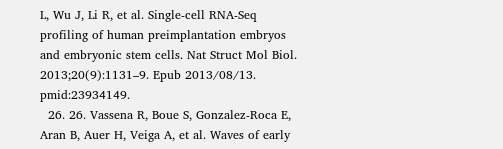L, Wu J, Li R, et al. Single-cell RNA-Seq profiling of human preimplantation embryos and embryonic stem cells. Nat Struct Mol Biol. 2013;20(9):1131–9. Epub 2013/08/13. pmid:23934149.
  26. 26. Vassena R, Boue S, Gonzalez-Roca E, Aran B, Auer H, Veiga A, et al. Waves of early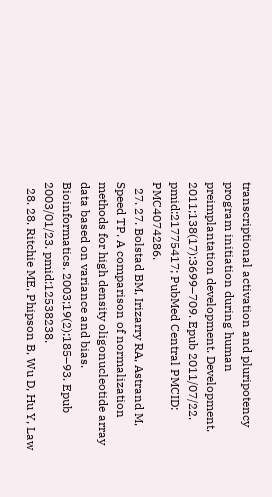transcriptional activation and pluripotency program initiation during human preimplantation development. Development. 2011;138(17):3699–709. Epub 2011/07/22. pmid:21775417; PubMed Central PMCID: PMC4074286.
  27. 27. Bolstad BM, Irizarry RA, Astrand M, Speed TP. A comparison of normalization methods for high density oligonucleotide array data based on variance and bias. Bioinformatics. 2003;19(2):185–93. Epub 2003/01/23. pmid:12538238.
  28. 28. Ritchie ME, Phipson B, Wu D, Hu Y, Law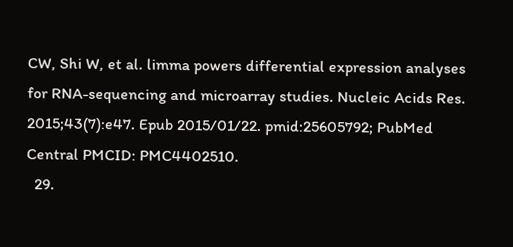CW, Shi W, et al. limma powers differential expression analyses for RNA-sequencing and microarray studies. Nucleic Acids Res. 2015;43(7):e47. Epub 2015/01/22. pmid:25605792; PubMed Central PMCID: PMC4402510.
  29.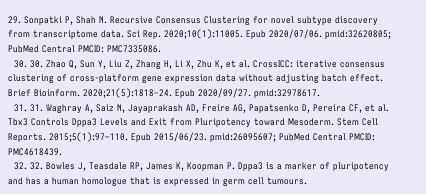29. Sonpatki P, Shah N. Recursive Consensus Clustering for novel subtype discovery from transcriptome data. Sci Rep. 2020;10(1):11005. Epub 2020/07/06. pmid:32620805; PubMed Central PMCID: PMC7335086.
  30. 30. Zhao Q, Sun Y, Liu Z, Zhang H, Li X, Zhu K, et al. CrossICC: iterative consensus clustering of cross-platform gene expression data without adjusting batch effect. Brief Bioinform. 2020;21(5):1818–24. Epub 2020/09/27. pmid:32978617.
  31. 31. Waghray A, Saiz N, Jayaprakash AD, Freire AG, Papatsenko D, Pereira CF, et al. Tbx3 Controls Dppa3 Levels and Exit from Pluripotency toward Mesoderm. Stem Cell Reports. 2015;5(1):97–110. Epub 2015/06/23. pmid:26095607; PubMed Central PMCID: PMC4618439.
  32. 32. Bowles J, Teasdale RP, James K, Koopman P. Dppa3 is a marker of pluripotency and has a human homologue that is expressed in germ cell tumours.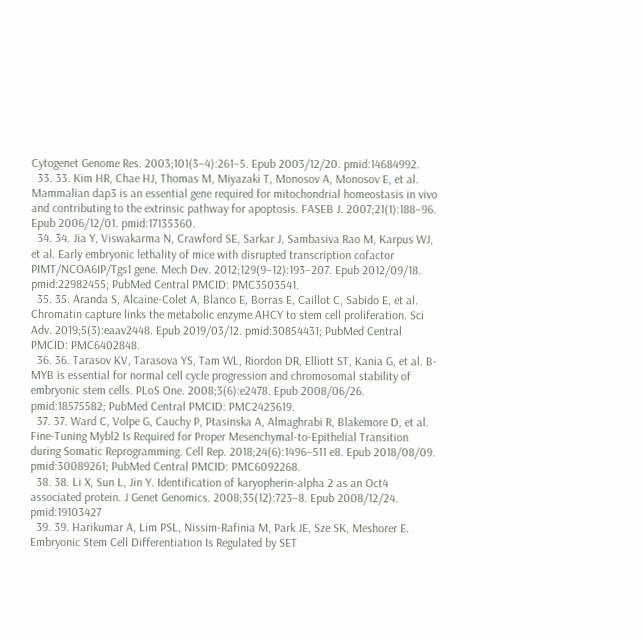Cytogenet Genome Res. 2003;101(3–4):261–5. Epub 2003/12/20. pmid:14684992.
  33. 33. Kim HR, Chae HJ, Thomas M, Miyazaki T, Monosov A, Monosov E, et al. Mammalian dap3 is an essential gene required for mitochondrial homeostasis in vivo and contributing to the extrinsic pathway for apoptosis. FASEB J. 2007;21(1):188–96. Epub 2006/12/01. pmid:17135360.
  34. 34. Jia Y, Viswakarma N, Crawford SE, Sarkar J, Sambasiva Rao M, Karpus WJ, et al. Early embryonic lethality of mice with disrupted transcription cofactor PIMT/NCOA6IP/Tgs1 gene. Mech Dev. 2012;129(9–12):193–207. Epub 2012/09/18. pmid:22982455; PubMed Central PMCID: PMC3503541.
  35. 35. Aranda S, Alcaine-Colet A, Blanco E, Borras E, Caillot C, Sabido E, et al. Chromatin capture links the metabolic enzyme AHCY to stem cell proliferation. Sci Adv. 2019;5(3):eaav2448. Epub 2019/03/12. pmid:30854431; PubMed Central PMCID: PMC6402848.
  36. 36. Tarasov KV, Tarasova YS, Tam WL, Riordon DR, Elliott ST, Kania G, et al. B-MYB is essential for normal cell cycle progression and chromosomal stability of embryonic stem cells. PLoS One. 2008;3(6):e2478. Epub 2008/06/26. pmid:18575582; PubMed Central PMCID: PMC2423619.
  37. 37. Ward C, Volpe G, Cauchy P, Ptasinska A, Almaghrabi R, Blakemore D, et al. Fine-Tuning Mybl2 Is Required for Proper Mesenchymal-to-Epithelial Transition during Somatic Reprogramming. Cell Rep. 2018;24(6):1496–511 e8. Epub 2018/08/09. pmid:30089261; PubMed Central PMCID: PMC6092268.
  38. 38. Li X, Sun L, Jin Y. Identification of karyopherin-alpha 2 as an Oct4 associated protein. J Genet Genomics. 2008;35(12):723–8. Epub 2008/12/24. pmid:19103427
  39. 39. Harikumar A, Lim PSL, Nissim-Rafinia M, Park JE, Sze SK, Meshorer E. Embryonic Stem Cell Differentiation Is Regulated by SET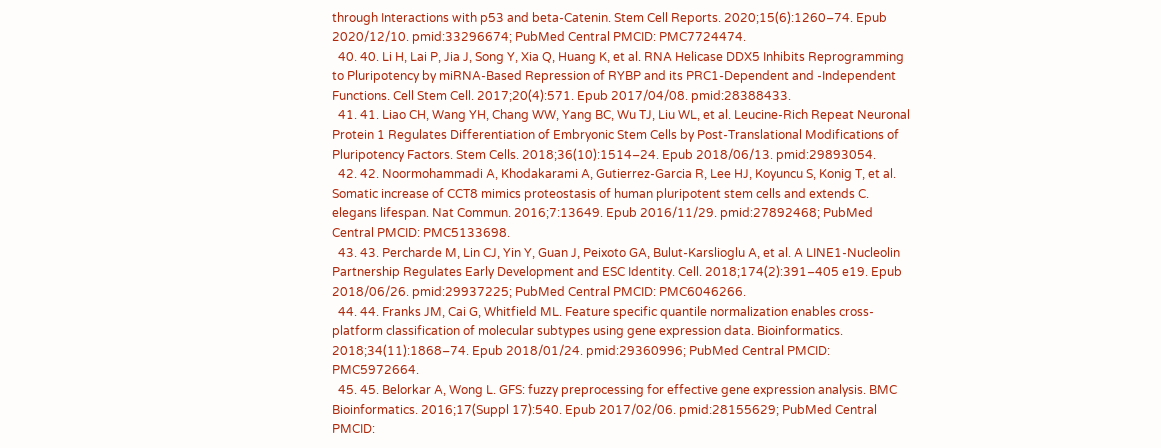through Interactions with p53 and beta-Catenin. Stem Cell Reports. 2020;15(6):1260–74. Epub 2020/12/10. pmid:33296674; PubMed Central PMCID: PMC7724474.
  40. 40. Li H, Lai P, Jia J, Song Y, Xia Q, Huang K, et al. RNA Helicase DDX5 Inhibits Reprogramming to Pluripotency by miRNA-Based Repression of RYBP and its PRC1-Dependent and -Independent Functions. Cell Stem Cell. 2017;20(4):571. Epub 2017/04/08. pmid:28388433.
  41. 41. Liao CH, Wang YH, Chang WW, Yang BC, Wu TJ, Liu WL, et al. Leucine-Rich Repeat Neuronal Protein 1 Regulates Differentiation of Embryonic Stem Cells by Post-Translational Modifications of Pluripotency Factors. Stem Cells. 2018;36(10):1514–24. Epub 2018/06/13. pmid:29893054.
  42. 42. Noormohammadi A, Khodakarami A, Gutierrez-Garcia R, Lee HJ, Koyuncu S, Konig T, et al. Somatic increase of CCT8 mimics proteostasis of human pluripotent stem cells and extends C. elegans lifespan. Nat Commun. 2016;7:13649. Epub 2016/11/29. pmid:27892468; PubMed Central PMCID: PMC5133698.
  43. 43. Percharde M, Lin CJ, Yin Y, Guan J, Peixoto GA, Bulut-Karslioglu A, et al. A LINE1-Nucleolin Partnership Regulates Early Development and ESC Identity. Cell. 2018;174(2):391–405 e19. Epub 2018/06/26. pmid:29937225; PubMed Central PMCID: PMC6046266.
  44. 44. Franks JM, Cai G, Whitfield ML. Feature specific quantile normalization enables cross-platform classification of molecular subtypes using gene expression data. Bioinformatics. 2018;34(11):1868–74. Epub 2018/01/24. pmid:29360996; PubMed Central PMCID: PMC5972664.
  45. 45. Belorkar A, Wong L. GFS: fuzzy preprocessing for effective gene expression analysis. BMC Bioinformatics. 2016;17(Suppl 17):540. Epub 2017/02/06. pmid:28155629; PubMed Central PMCID: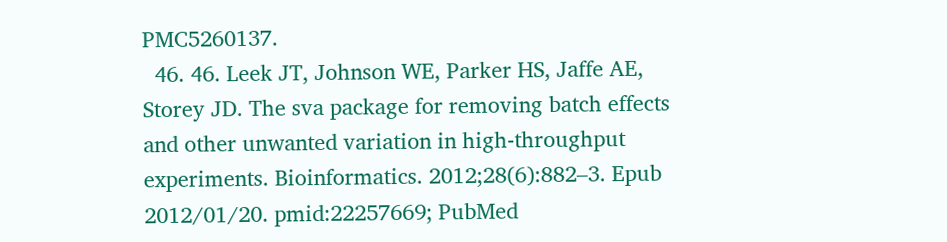PMC5260137.
  46. 46. Leek JT, Johnson WE, Parker HS, Jaffe AE, Storey JD. The sva package for removing batch effects and other unwanted variation in high-throughput experiments. Bioinformatics. 2012;28(6):882–3. Epub 2012/01/20. pmid:22257669; PubMed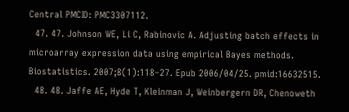Central PMCID: PMC3307112.
  47. 47. Johnson WE, Li C, Rabinovic A. Adjusting batch effects in microarray expression data using empirical Bayes methods. Biostatistics. 2007;8(1):118–27. Epub 2006/04/25. pmid:16632515.
  48. 48. Jaffe AE, Hyde T, Kleinman J, Weinbergern DR, Chenoweth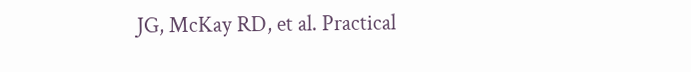JG, McKay RD, et al. Practical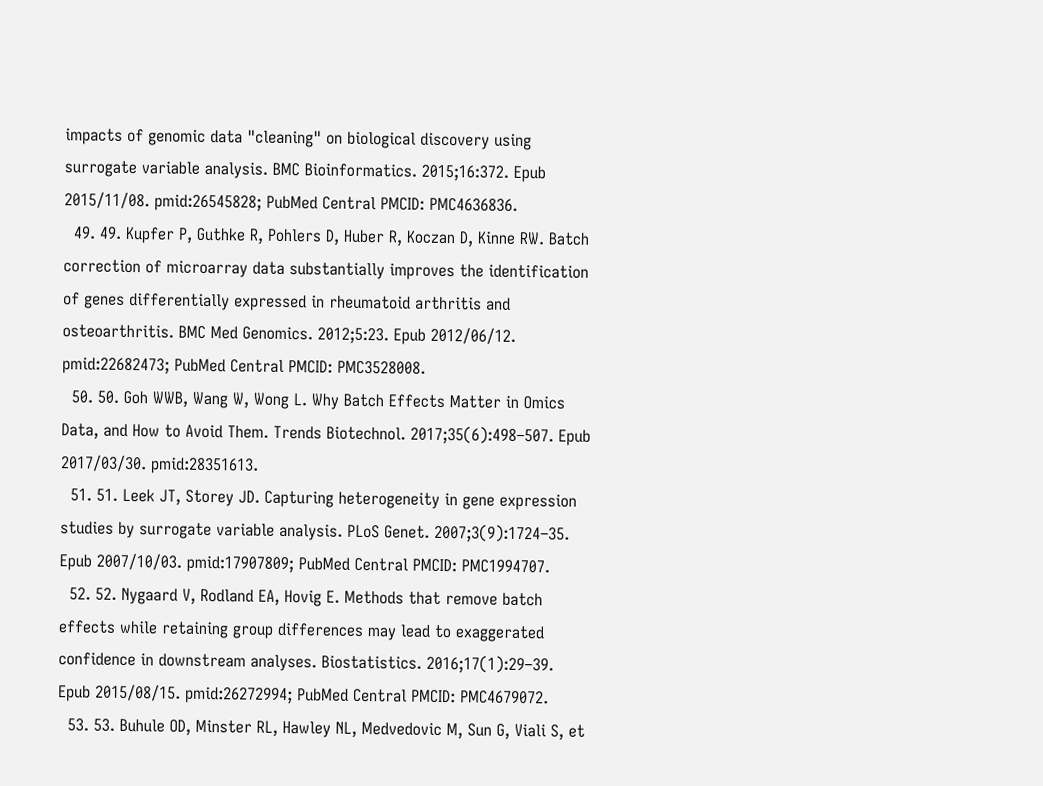impacts of genomic data "cleaning" on biological discovery using surrogate variable analysis. BMC Bioinformatics. 2015;16:372. Epub 2015/11/08. pmid:26545828; PubMed Central PMCID: PMC4636836.
  49. 49. Kupfer P, Guthke R, Pohlers D, Huber R, Koczan D, Kinne RW. Batch correction of microarray data substantially improves the identification of genes differentially expressed in rheumatoid arthritis and osteoarthritis. BMC Med Genomics. 2012;5:23. Epub 2012/06/12. pmid:22682473; PubMed Central PMCID: PMC3528008.
  50. 50. Goh WWB, Wang W, Wong L. Why Batch Effects Matter in Omics Data, and How to Avoid Them. Trends Biotechnol. 2017;35(6):498–507. Epub 2017/03/30. pmid:28351613.
  51. 51. Leek JT, Storey JD. Capturing heterogeneity in gene expression studies by surrogate variable analysis. PLoS Genet. 2007;3(9):1724–35. Epub 2007/10/03. pmid:17907809; PubMed Central PMCID: PMC1994707.
  52. 52. Nygaard V, Rodland EA, Hovig E. Methods that remove batch effects while retaining group differences may lead to exaggerated confidence in downstream analyses. Biostatistics. 2016;17(1):29–39. Epub 2015/08/15. pmid:26272994; PubMed Central PMCID: PMC4679072.
  53. 53. Buhule OD, Minster RL, Hawley NL, Medvedovic M, Sun G, Viali S, et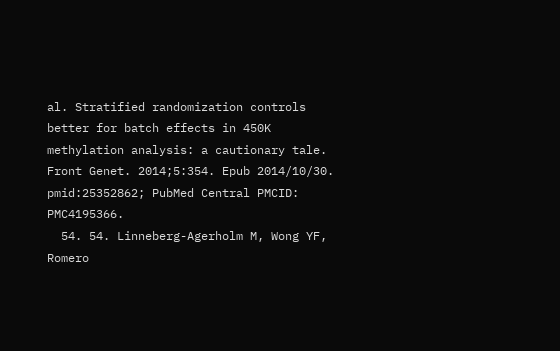al. Stratified randomization controls better for batch effects in 450K methylation analysis: a cautionary tale. Front Genet. 2014;5:354. Epub 2014/10/30. pmid:25352862; PubMed Central PMCID: PMC4195366.
  54. 54. Linneberg-Agerholm M, Wong YF, Romero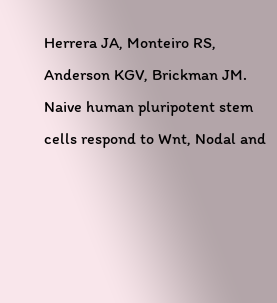Herrera JA, Monteiro RS, Anderson KGV, Brickman JM. Naive human pluripotent stem cells respond to Wnt, Nodal and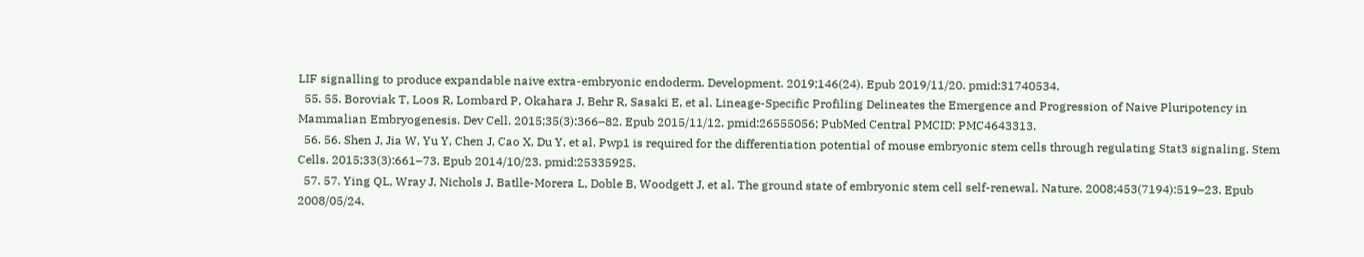LIF signalling to produce expandable naive extra-embryonic endoderm. Development. 2019;146(24). Epub 2019/11/20. pmid:31740534.
  55. 55. Boroviak T, Loos R, Lombard P, Okahara J, Behr R, Sasaki E, et al. Lineage-Specific Profiling Delineates the Emergence and Progression of Naive Pluripotency in Mammalian Embryogenesis. Dev Cell. 2015;35(3):366–82. Epub 2015/11/12. pmid:26555056; PubMed Central PMCID: PMC4643313.
  56. 56. Shen J, Jia W, Yu Y, Chen J, Cao X, Du Y, et al. Pwp1 is required for the differentiation potential of mouse embryonic stem cells through regulating Stat3 signaling. Stem Cells. 2015;33(3):661–73. Epub 2014/10/23. pmid:25335925.
  57. 57. Ying QL, Wray J, Nichols J, Batlle-Morera L, Doble B, Woodgett J, et al. The ground state of embryonic stem cell self-renewal. Nature. 2008;453(7194):519–23. Epub 2008/05/24.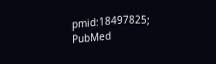pmid:18497825; PubMed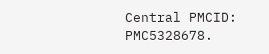Central PMCID: PMC5328678.